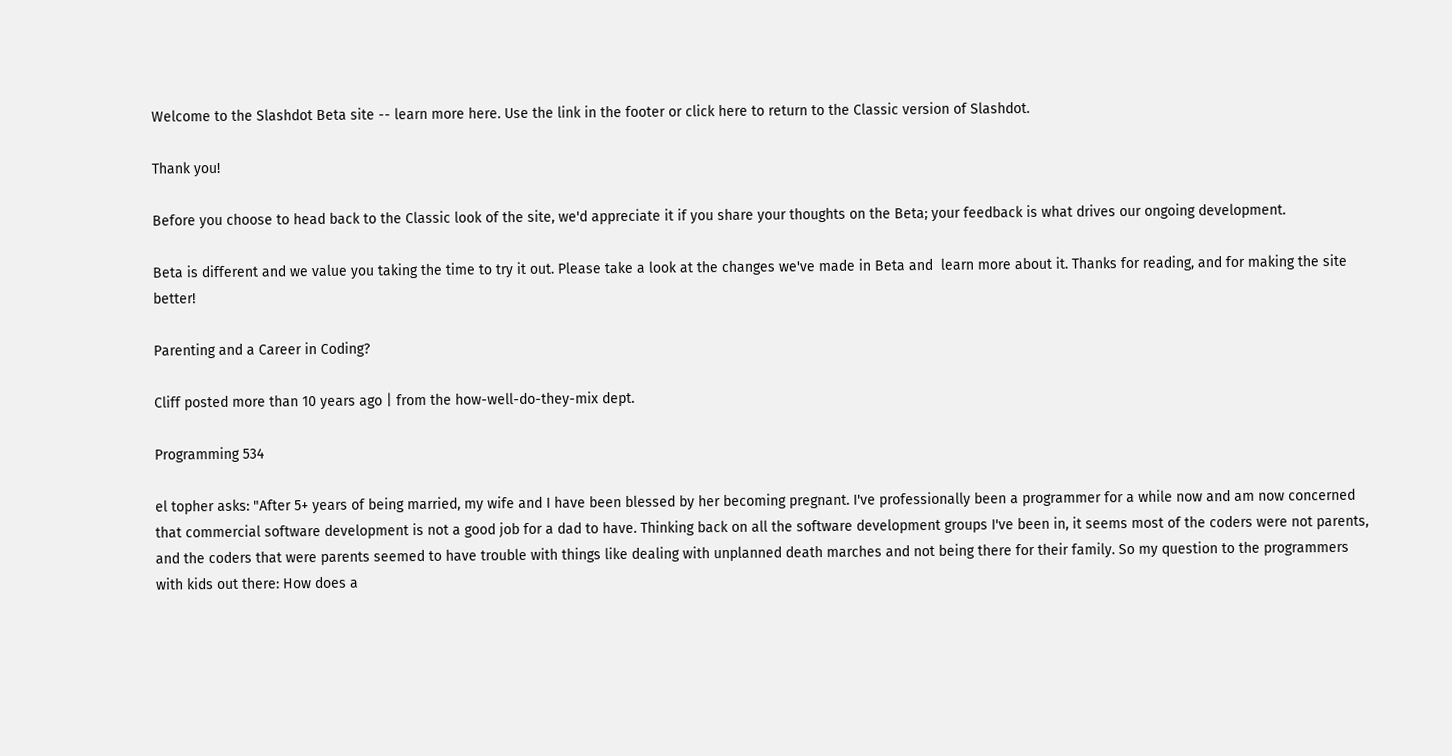Welcome to the Slashdot Beta site -- learn more here. Use the link in the footer or click here to return to the Classic version of Slashdot.

Thank you!

Before you choose to head back to the Classic look of the site, we'd appreciate it if you share your thoughts on the Beta; your feedback is what drives our ongoing development.

Beta is different and we value you taking the time to try it out. Please take a look at the changes we've made in Beta and  learn more about it. Thanks for reading, and for making the site better!

Parenting and a Career in Coding?

Cliff posted more than 10 years ago | from the how-well-do-they-mix dept.

Programming 534

el topher asks: "After 5+ years of being married, my wife and I have been blessed by her becoming pregnant. I've professionally been a programmer for a while now and am now concerned that commercial software development is not a good job for a dad to have. Thinking back on all the software development groups I've been in, it seems most of the coders were not parents, and the coders that were parents seemed to have trouble with things like dealing with unplanned death marches and not being there for their family. So my question to the programmers with kids out there: How does a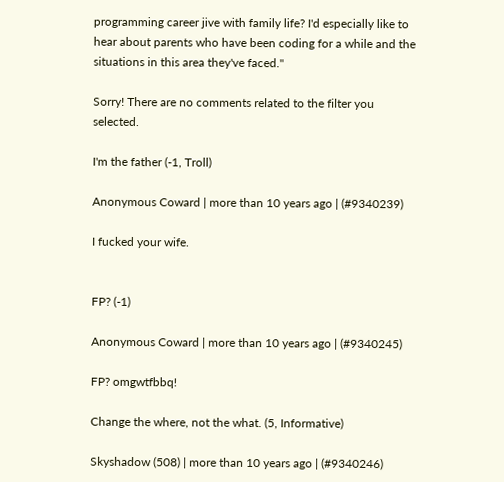programming career jive with family life? I'd especially like to hear about parents who have been coding for a while and the situations in this area they've faced."

Sorry! There are no comments related to the filter you selected.

I'm the father (-1, Troll)

Anonymous Coward | more than 10 years ago | (#9340239)

I fucked your wife.


FP? (-1)

Anonymous Coward | more than 10 years ago | (#9340245)

FP? omgwtfbbq!

Change the where, not the what. (5, Informative)

Skyshadow (508) | more than 10 years ago | (#9340246)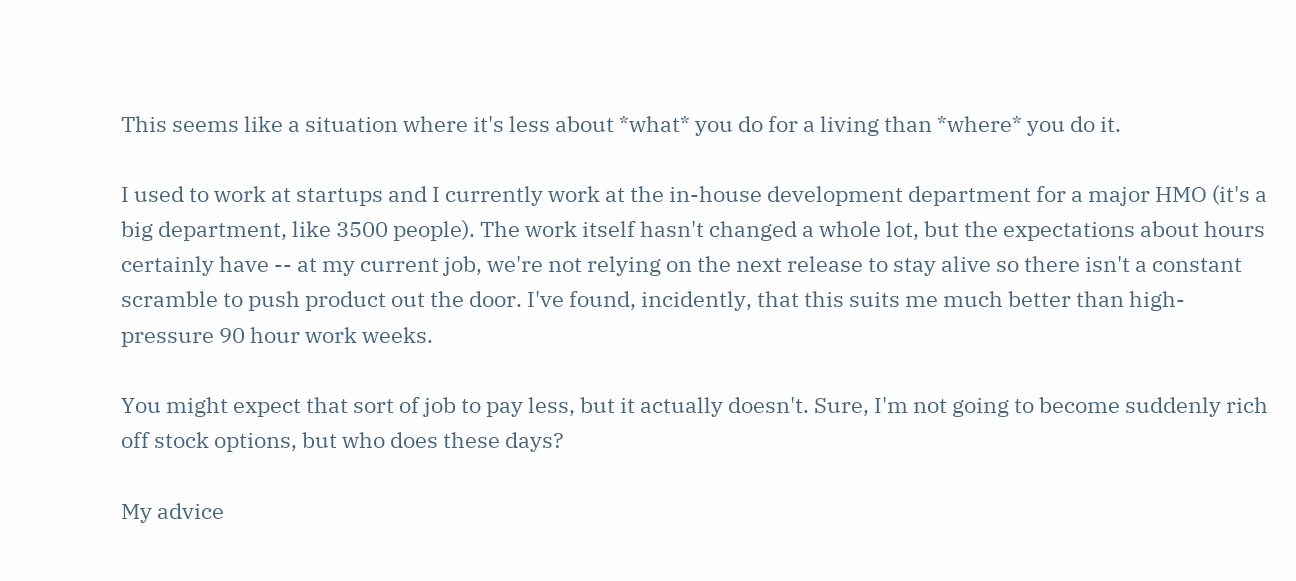This seems like a situation where it's less about *what* you do for a living than *where* you do it.

I used to work at startups and I currently work at the in-house development department for a major HMO (it's a big department, like 3500 people). The work itself hasn't changed a whole lot, but the expectations about hours certainly have -- at my current job, we're not relying on the next release to stay alive so there isn't a constant scramble to push product out the door. I've found, incidently, that this suits me much better than high-pressure 90 hour work weeks.

You might expect that sort of job to pay less, but it actually doesn't. Sure, I'm not going to become suddenly rich off stock options, but who does these days?

My advice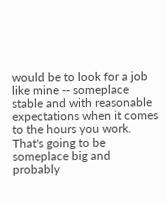would be to look for a job like mine -- someplace stable and with reasonable expectations when it comes to the hours you work. That's going to be someplace big and probably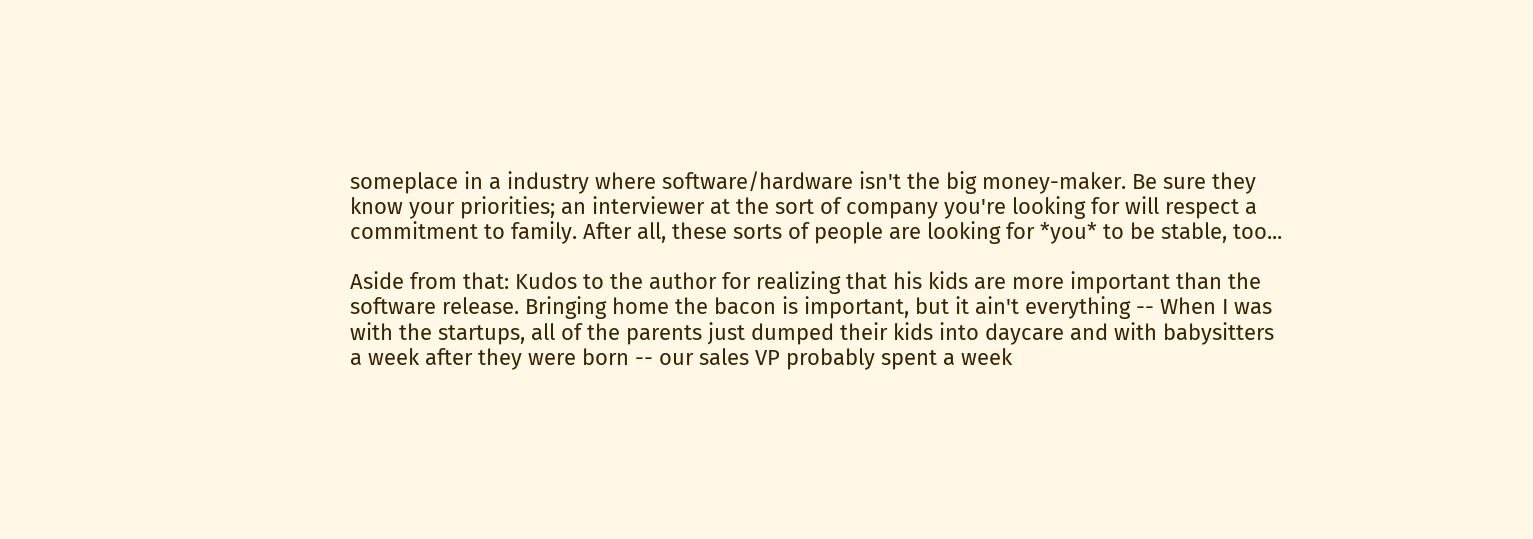someplace in a industry where software/hardware isn't the big money-maker. Be sure they know your priorities; an interviewer at the sort of company you're looking for will respect a commitment to family. After all, these sorts of people are looking for *you* to be stable, too...

Aside from that: Kudos to the author for realizing that his kids are more important than the software release. Bringing home the bacon is important, but it ain't everything -- When I was with the startups, all of the parents just dumped their kids into daycare and with babysitters a week after they were born -- our sales VP probably spent a week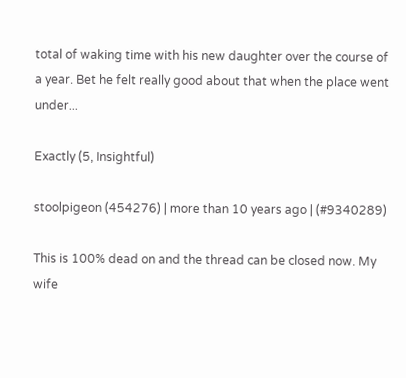total of waking time with his new daughter over the course of a year. Bet he felt really good about that when the place went under...

Exactly (5, Insightful)

stoolpigeon (454276) | more than 10 years ago | (#9340289)

This is 100% dead on and the thread can be closed now. My wife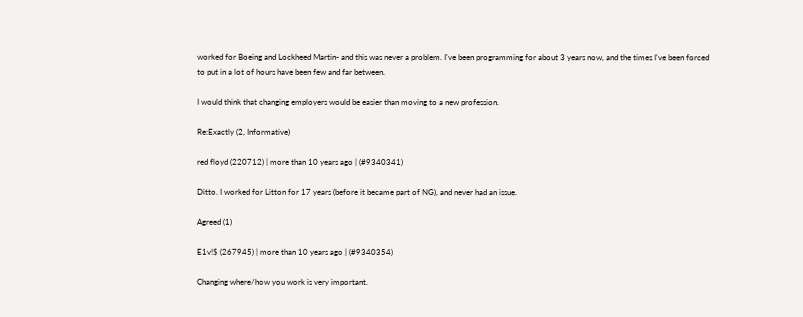worked for Boeing and Lockheed Martin- and this was never a problem. I've been programming for about 3 years now, and the times I've been forced to put in a lot of hours have been few and far between.

I would think that changing employers would be easier than moving to a new profession.

Re:Exactly (2, Informative)

red floyd (220712) | more than 10 years ago | (#9340341)

Ditto. I worked for Litton for 17 years (before it became part of NG), and never had an issue.

Agreed (1)

E1v!$ (267945) | more than 10 years ago | (#9340354)

Changing where/how you work is very important.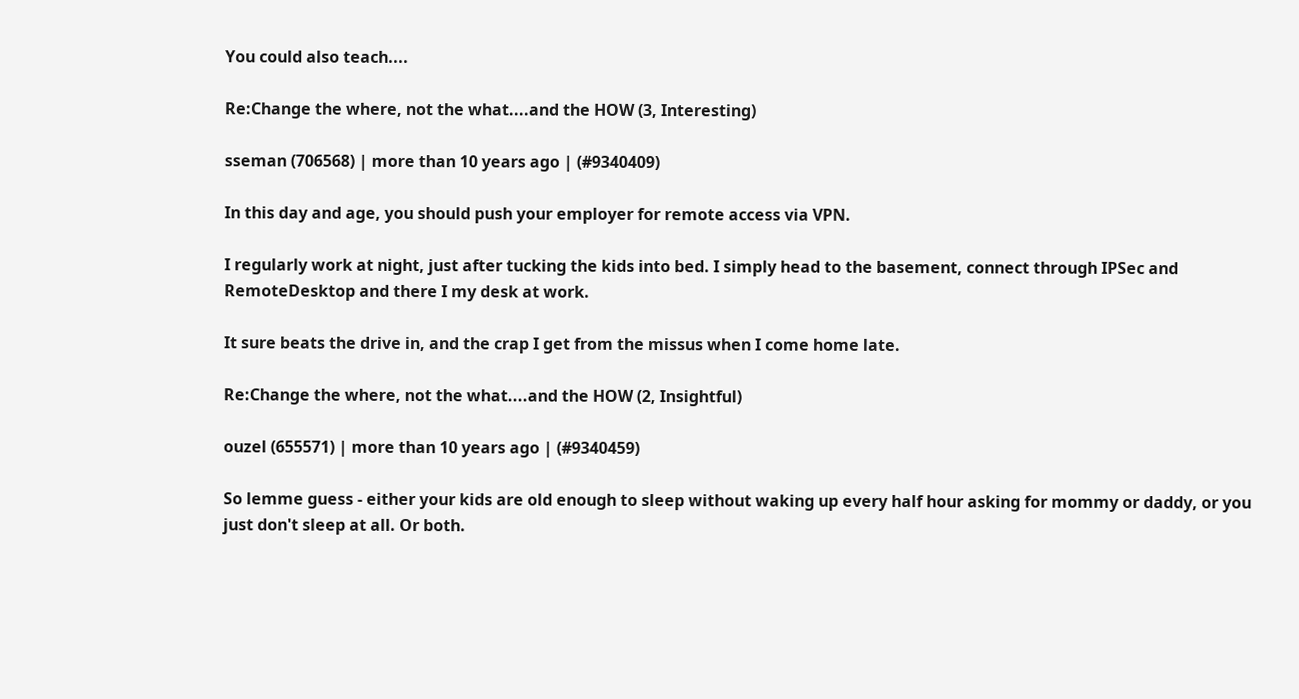You could also teach....

Re:Change the where, not the what....and the HOW (3, Interesting)

sseman (706568) | more than 10 years ago | (#9340409)

In this day and age, you should push your employer for remote access via VPN.

I regularly work at night, just after tucking the kids into bed. I simply head to the basement, connect through IPSec and RemoteDesktop and there I my desk at work.

It sure beats the drive in, and the crap I get from the missus when I come home late.

Re:Change the where, not the what....and the HOW (2, Insightful)

ouzel (655571) | more than 10 years ago | (#9340459)

So lemme guess - either your kids are old enough to sleep without waking up every half hour asking for mommy or daddy, or you just don't sleep at all. Or both.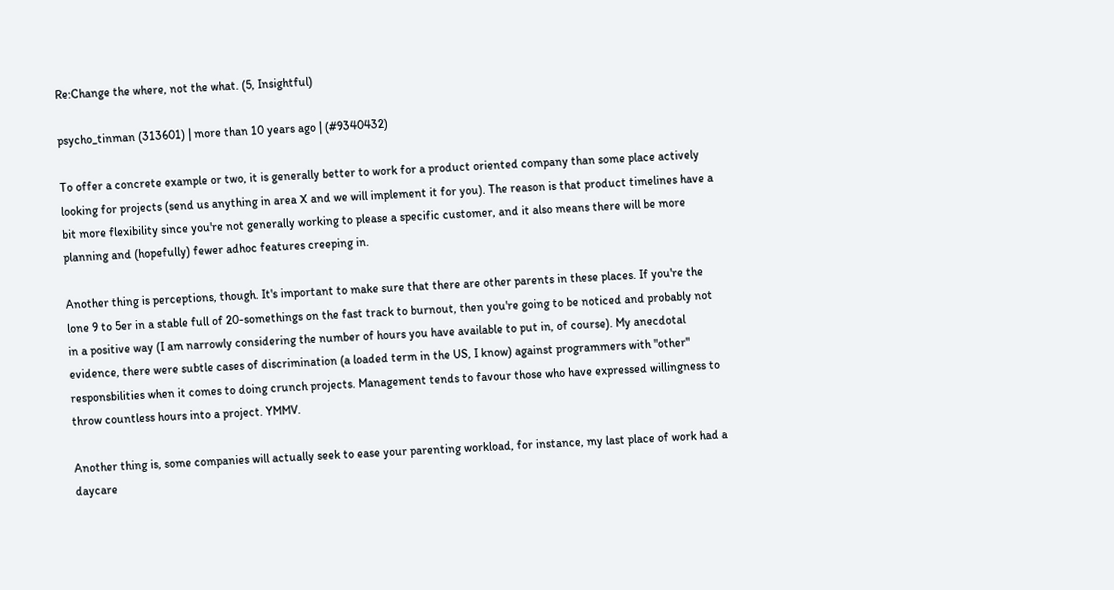Re:Change the where, not the what. (5, Insightful)

psycho_tinman (313601) | more than 10 years ago | (#9340432)

To offer a concrete example or two, it is generally better to work for a product oriented company than some place actively looking for projects (send us anything in area X and we will implement it for you). The reason is that product timelines have a bit more flexibility since you're not generally working to please a specific customer, and it also means there will be more planning and (hopefully) fewer adhoc features creeping in.

Another thing is perceptions, though. It's important to make sure that there are other parents in these places. If you're the lone 9 to 5er in a stable full of 20-somethings on the fast track to burnout, then you're going to be noticed and probably not in a positive way (I am narrowly considering the number of hours you have available to put in, of course). My anecdotal evidence, there were subtle cases of discrimination (a loaded term in the US, I know) against programmers with "other" responsbilities when it comes to doing crunch projects. Management tends to favour those who have expressed willingness to throw countless hours into a project. YMMV.

Another thing is, some companies will actually seek to ease your parenting workload, for instance, my last place of work had a daycare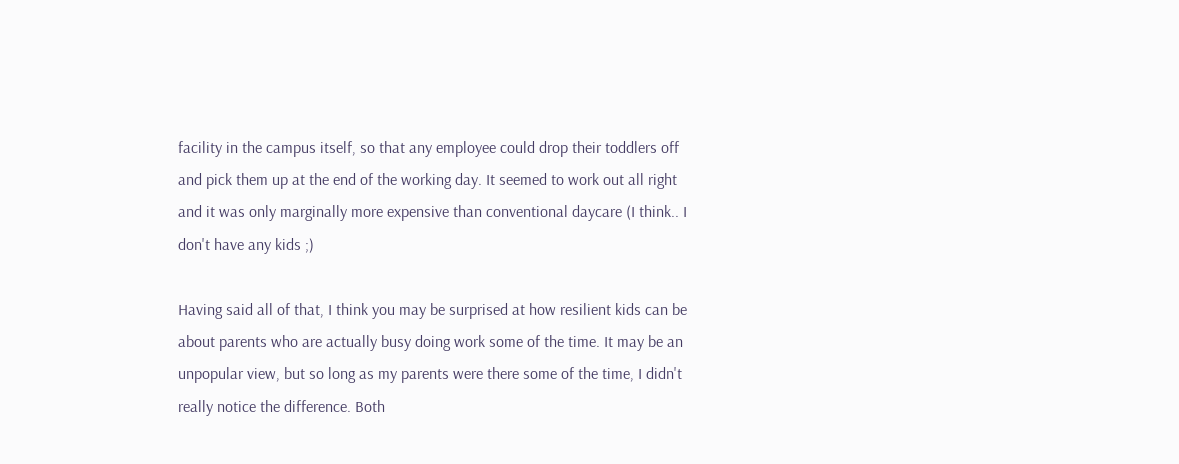facility in the campus itself, so that any employee could drop their toddlers off and pick them up at the end of the working day. It seemed to work out all right and it was only marginally more expensive than conventional daycare (I think.. I don't have any kids ;)

Having said all of that, I think you may be surprised at how resilient kids can be about parents who are actually busy doing work some of the time. It may be an unpopular view, but so long as my parents were there some of the time, I didn't really notice the difference. Both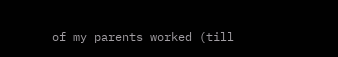of my parents worked (till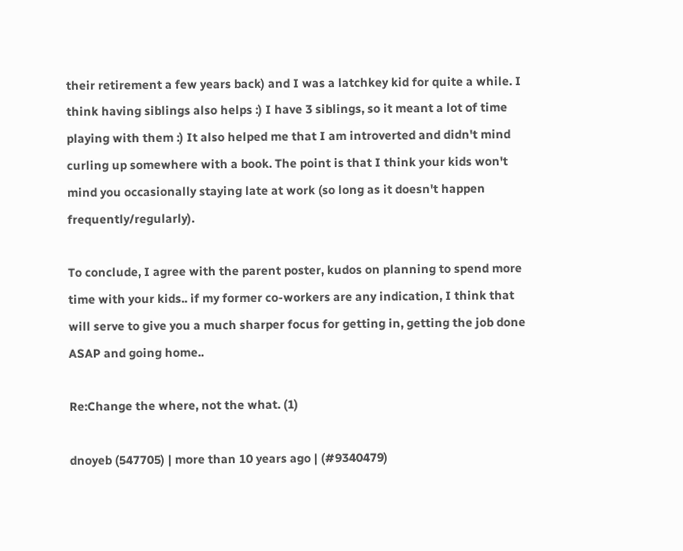their retirement a few years back) and I was a latchkey kid for quite a while. I think having siblings also helps :) I have 3 siblings, so it meant a lot of time playing with them :) It also helped me that I am introverted and didn't mind curling up somewhere with a book. The point is that I think your kids won't mind you occasionally staying late at work (so long as it doesn't happen frequently/regularly).

To conclude, I agree with the parent poster, kudos on planning to spend more time with your kids.. if my former co-workers are any indication, I think that will serve to give you a much sharper focus for getting in, getting the job done ASAP and going home..

Re:Change the where, not the what. (1)

dnoyeb (547705) | more than 10 years ago | (#9340479)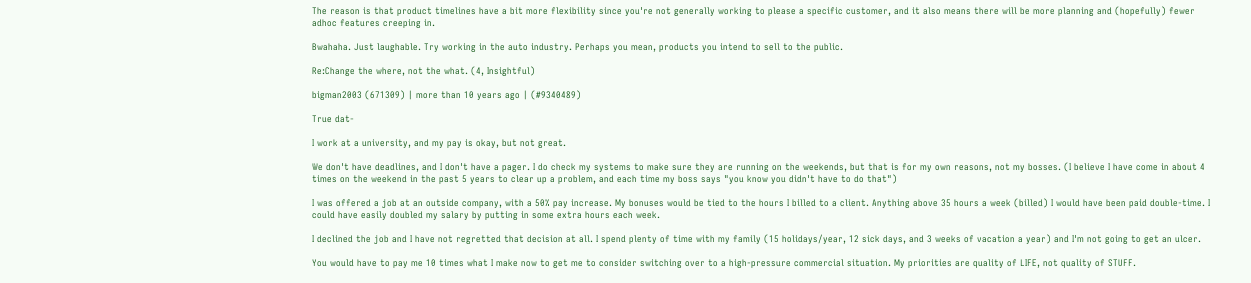The reason is that product timelines have a bit more flexibility since you're not generally working to please a specific customer, and it also means there will be more planning and (hopefully) fewer adhoc features creeping in.

Bwahaha. Just laughable. Try working in the auto industry. Perhaps you mean, products you intend to sell to the public.

Re:Change the where, not the what. (4, Insightful)

bigman2003 (671309) | more than 10 years ago | (#9340489)

True dat-

I work at a university, and my pay is okay, but not great.

We don't have deadlines, and I don't have a pager. I do check my systems to make sure they are running on the weekends, but that is for my own reasons, not my bosses. (I believe I have come in about 4 times on the weekend in the past 5 years to clear up a problem, and each time my boss says "you know you didn't have to do that")

I was offered a job at an outside company, with a 50% pay increase. My bonuses would be tied to the hours I billed to a client. Anything above 35 hours a week (billed) I would have been paid double-time. I could have easily doubled my salary by putting in some extra hours each week.

I declined the job and I have not regretted that decision at all. I spend plenty of time with my family (15 holidays/year, 12 sick days, and 3 weeks of vacation a year) and I'm not going to get an ulcer.

You would have to pay me 10 times what I make now to get me to consider switching over to a high-pressure commercial situation. My priorities are quality of LIFE, not quality of STUFF.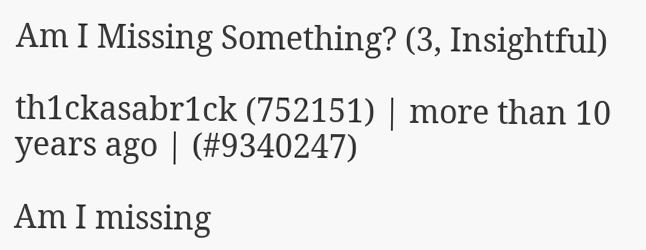Am I Missing Something? (3, Insightful)

th1ckasabr1ck (752151) | more than 10 years ago | (#9340247)

Am I missing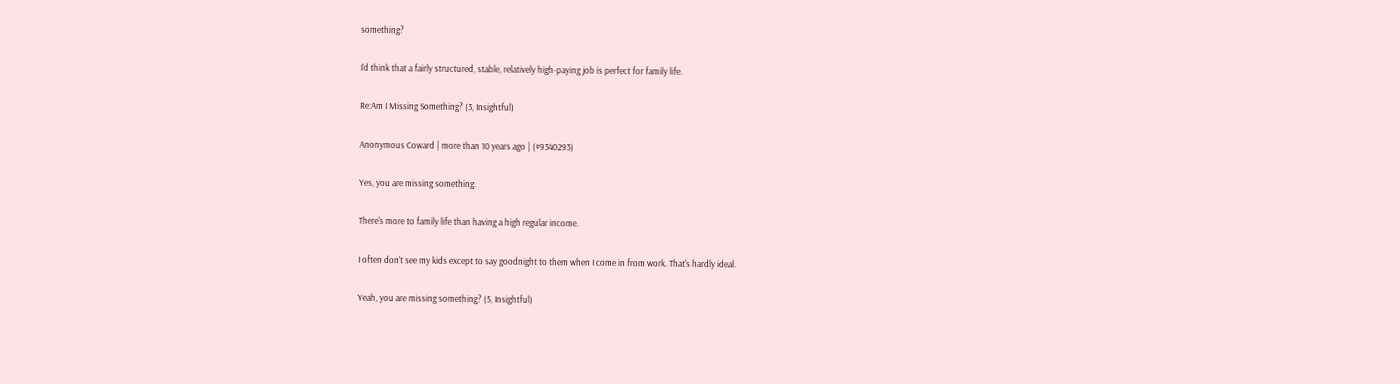something?

I'd think that a fairly structured, stable, relatively high-paying job is perfect for family life.

Re:Am I Missing Something? (3, Insightful)

Anonymous Coward | more than 10 years ago | (#9340293)

Yes, you are missing something.

There's more to family life than having a high regular income.

I often don't see my kids except to say goodnight to them when I come in from work. That's hardly ideal.

Yeah, you are missing something? (5, Insightful)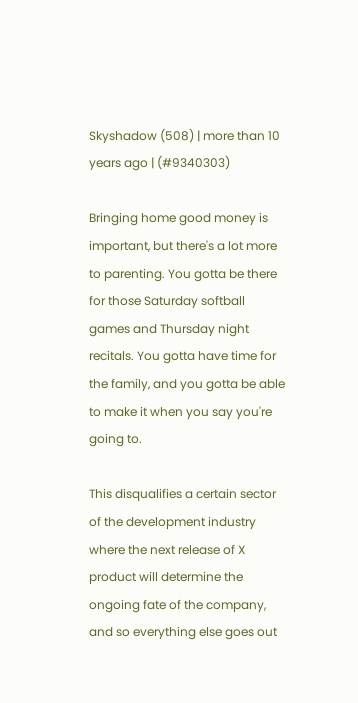Skyshadow (508) | more than 10 years ago | (#9340303)

Bringing home good money is important, but there's a lot more to parenting. You gotta be there for those Saturday softball games and Thursday night recitals. You gotta have time for the family, and you gotta be able to make it when you say you're going to.

This disqualifies a certain sector of the development industry where the next release of X product will determine the ongoing fate of the company, and so everything else goes out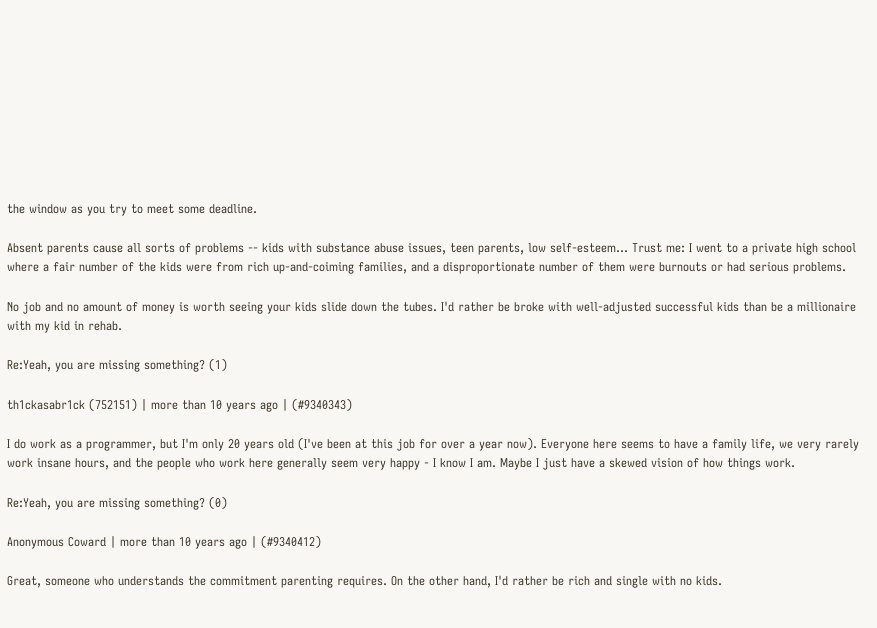the window as you try to meet some deadline.

Absent parents cause all sorts of problems -- kids with substance abuse issues, teen parents, low self-esteem... Trust me: I went to a private high school where a fair number of the kids were from rich up-and-coiming families, and a disproportionate number of them were burnouts or had serious problems.

No job and no amount of money is worth seeing your kids slide down the tubes. I'd rather be broke with well-adjusted successful kids than be a millionaire with my kid in rehab.

Re:Yeah, you are missing something? (1)

th1ckasabr1ck (752151) | more than 10 years ago | (#9340343)

I do work as a programmer, but I'm only 20 years old (I've been at this job for over a year now). Everyone here seems to have a family life, we very rarely work insane hours, and the people who work here generally seem very happy - I know I am. Maybe I just have a skewed vision of how things work.

Re:Yeah, you are missing something? (0)

Anonymous Coward | more than 10 years ago | (#9340412)

Great, someone who understands the commitment parenting requires. On the other hand, I'd rather be rich and single with no kids.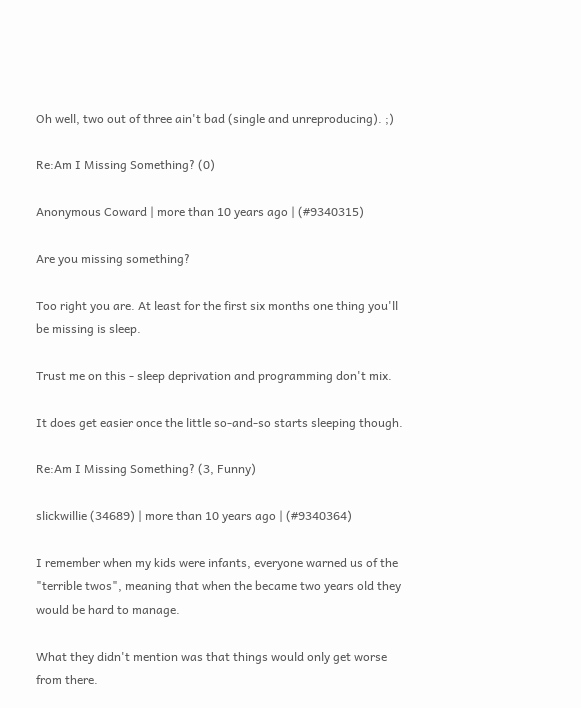Oh well, two out of three ain't bad (single and unreproducing). ;)

Re:Am I Missing Something? (0)

Anonymous Coward | more than 10 years ago | (#9340315)

Are you missing something?

Too right you are. At least for the first six months one thing you'll be missing is sleep.

Trust me on this - sleep deprivation and programming don't mix.

It does get easier once the little so-and-so starts sleeping though.

Re:Am I Missing Something? (3, Funny)

slickwillie (34689) | more than 10 years ago | (#9340364)

I remember when my kids were infants, everyone warned us of the "terrible twos", meaning that when the became two years old they would be hard to manage.

What they didn't mention was that things would only get worse from there.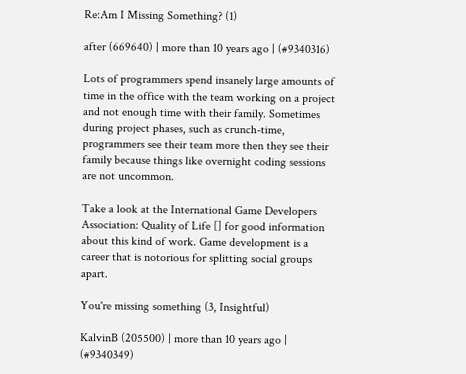Re:Am I Missing Something? (1)

after (669640) | more than 10 years ago | (#9340316)

Lots of programmers spend insanely large amounts of time in the office with the team working on a project and not enough time with their family. Sometimes during project phases, such as crunch-time, programmers see their team more then they see their family because things like overnight coding sessions are not uncommon.

Take a look at the International Game Developers Association: Quality of Life [] for good information about this kind of work. Game development is a career that is notorious for splitting social groups apart.

You're missing something (3, Insightful)

KalvinB (205500) | more than 10 years ago | (#9340349)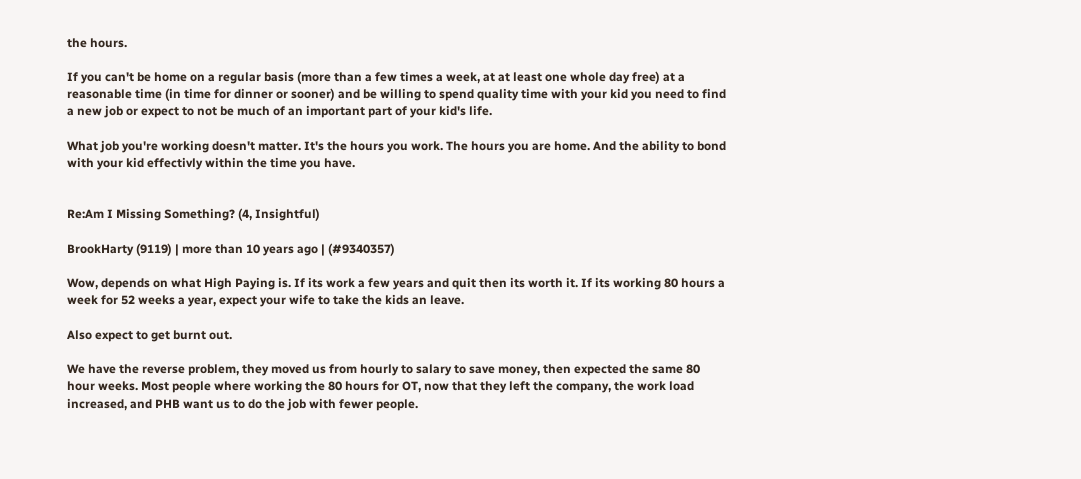the hours.

If you can't be home on a regular basis (more than a few times a week, at at least one whole day free) at a reasonable time (in time for dinner or sooner) and be willing to spend quality time with your kid you need to find a new job or expect to not be much of an important part of your kid's life.

What job you're working doesn't matter. It's the hours you work. The hours you are home. And the ability to bond with your kid effectivly within the time you have.


Re:Am I Missing Something? (4, Insightful)

BrookHarty (9119) | more than 10 years ago | (#9340357)

Wow, depends on what High Paying is. If its work a few years and quit then its worth it. If its working 80 hours a week for 52 weeks a year, expect your wife to take the kids an leave.

Also expect to get burnt out.

We have the reverse problem, they moved us from hourly to salary to save money, then expected the same 80 hour weeks. Most people where working the 80 hours for OT, now that they left the company, the work load increased, and PHB want us to do the job with fewer people.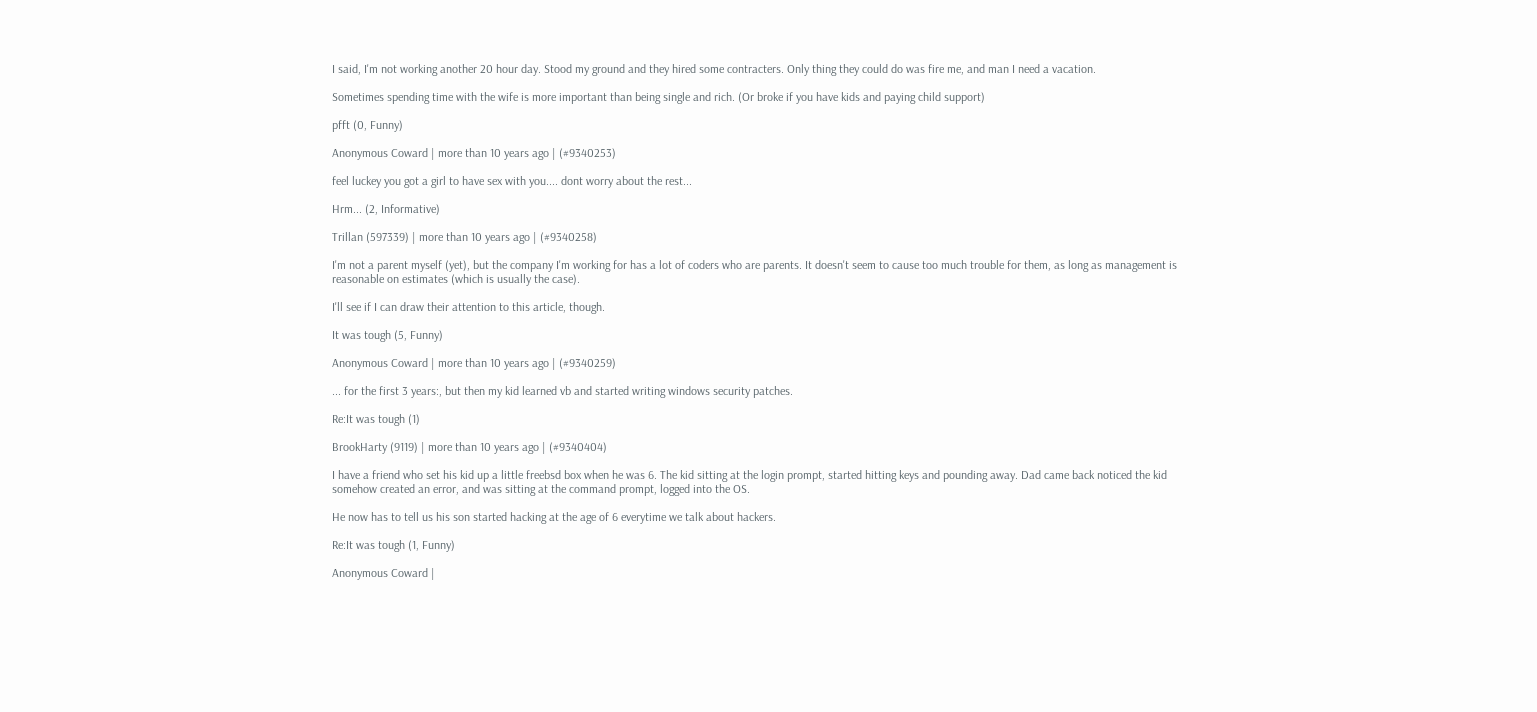I said, I'm not working another 20 hour day. Stood my ground and they hired some contracters. Only thing they could do was fire me, and man I need a vacation.

Sometimes spending time with the wife is more important than being single and rich. (Or broke if you have kids and paying child support)

pfft (0, Funny)

Anonymous Coward | more than 10 years ago | (#9340253)

feel luckey you got a girl to have sex with you.... dont worry about the rest...

Hrm... (2, Informative)

Trillan (597339) | more than 10 years ago | (#9340258)

I'm not a parent myself (yet), but the company I'm working for has a lot of coders who are parents. It doesn't seem to cause too much trouble for them, as long as management is reasonable on estimates (which is usually the case).

I'll see if I can draw their attention to this article, though.

It was tough (5, Funny)

Anonymous Coward | more than 10 years ago | (#9340259)

... for the first 3 years:, but then my kid learned vb and started writing windows security patches.

Re:It was tough (1)

BrookHarty (9119) | more than 10 years ago | (#9340404)

I have a friend who set his kid up a little freebsd box when he was 6. The kid sitting at the login prompt, started hitting keys and pounding away. Dad came back noticed the kid somehow created an error, and was sitting at the command prompt, logged into the OS.

He now has to tell us his son started hacking at the age of 6 everytime we talk about hackers.

Re:It was tough (1, Funny)

Anonymous Coward |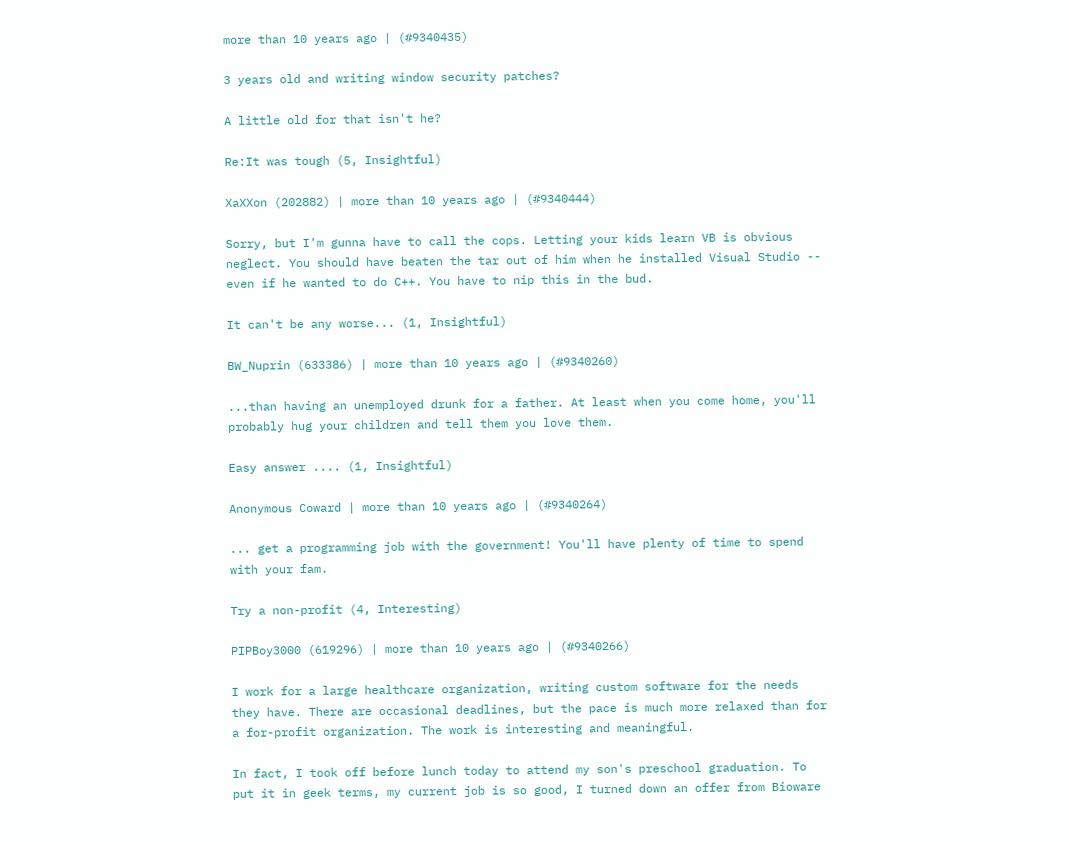more than 10 years ago | (#9340435)

3 years old and writing window security patches?

A little old for that isn't he?

Re:It was tough (5, Insightful)

XaXXon (202882) | more than 10 years ago | (#9340444)

Sorry, but I'm gunna have to call the cops. Letting your kids learn VB is obvious neglect. You should have beaten the tar out of him when he installed Visual Studio -- even if he wanted to do C++. You have to nip this in the bud.

It can't be any worse... (1, Insightful)

BW_Nuprin (633386) | more than 10 years ago | (#9340260)

...than having an unemployed drunk for a father. At least when you come home, you'll probably hug your children and tell them you love them.

Easy answer .... (1, Insightful)

Anonymous Coward | more than 10 years ago | (#9340264)

... get a programming job with the government! You'll have plenty of time to spend with your fam.

Try a non-profit (4, Interesting)

PIPBoy3000 (619296) | more than 10 years ago | (#9340266)

I work for a large healthcare organization, writing custom software for the needs they have. There are occasional deadlines, but the pace is much more relaxed than for a for-profit organization. The work is interesting and meaningful.

In fact, I took off before lunch today to attend my son's preschool graduation. To put it in geek terms, my current job is so good, I turned down an offer from Bioware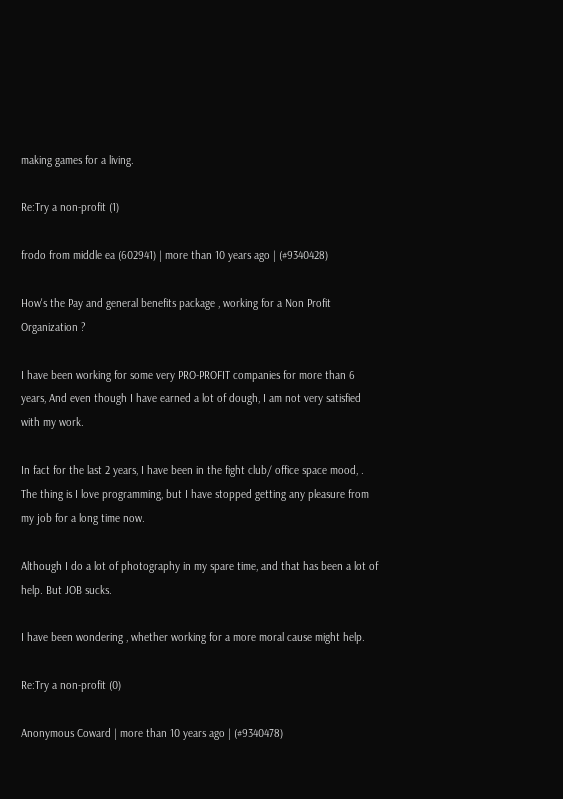making games for a living.

Re:Try a non-profit (1)

frodo from middle ea (602941) | more than 10 years ago | (#9340428)

How's the Pay and general benefits package , working for a Non Profit Organization ?

I have been working for some very PRO-PROFIT companies for more than 6 years, And even though I have earned a lot of dough, I am not very satisfied with my work.

In fact for the last 2 years, I have been in the fight club/ office space mood, . The thing is I love programming, but I have stopped getting any pleasure from my job for a long time now.

Although I do a lot of photography in my spare time, and that has been a lot of help. But JOB sucks.

I have been wondering , whether working for a more moral cause might help.

Re:Try a non-profit (0)

Anonymous Coward | more than 10 years ago | (#9340478)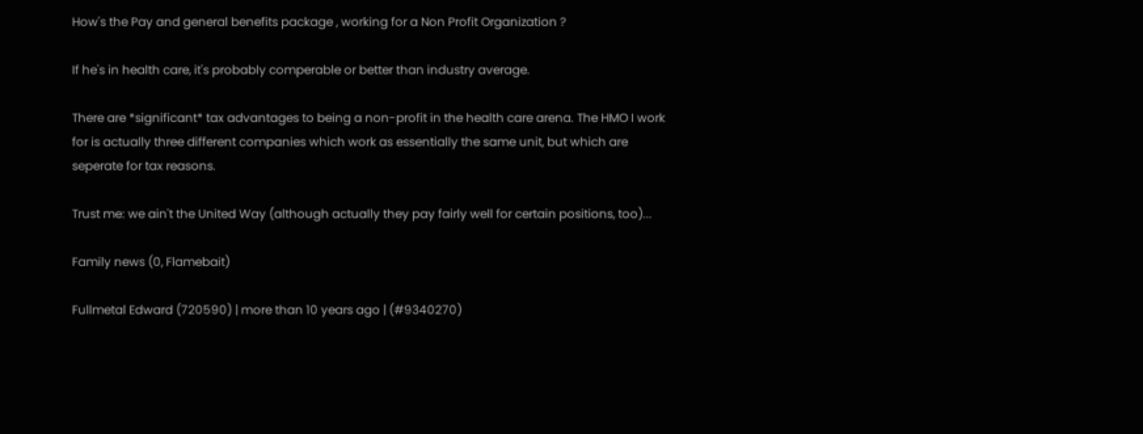How's the Pay and general benefits package , working for a Non Profit Organization ?

If he's in health care, it's probably comperable or better than industry average.

There are *significant* tax advantages to being a non-profit in the health care arena. The HMO I work for is actually three different companies which work as essentially the same unit, but which are seperate for tax reasons.

Trust me: we ain't the United Way (although actually they pay fairly well for certain positions, too)...

Family news (0, Flamebait)

Fullmetal Edward (720590) | more than 10 years ago | (#9340270)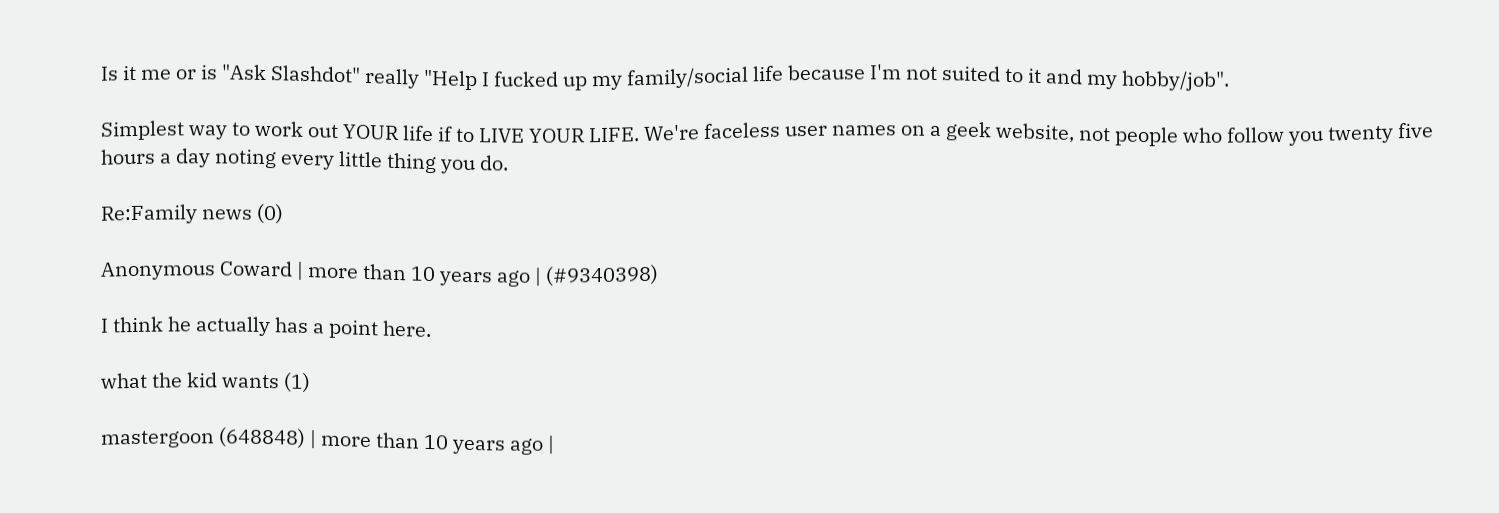Is it me or is "Ask Slashdot" really "Help I fucked up my family/social life because I'm not suited to it and my hobby/job".

Simplest way to work out YOUR life if to LIVE YOUR LIFE. We're faceless user names on a geek website, not people who follow you twenty five hours a day noting every little thing you do.

Re:Family news (0)

Anonymous Coward | more than 10 years ago | (#9340398)

I think he actually has a point here.

what the kid wants (1)

mastergoon (648848) | more than 10 years ago |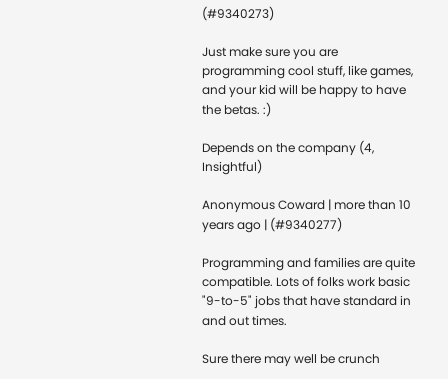(#9340273)

Just make sure you are programming cool stuff, like games, and your kid will be happy to have the betas. :)

Depends on the company (4, Insightful)

Anonymous Coward | more than 10 years ago | (#9340277)

Programming and families are quite compatible. Lots of folks work basic "9-to-5" jobs that have standard in and out times.

Sure there may well be crunch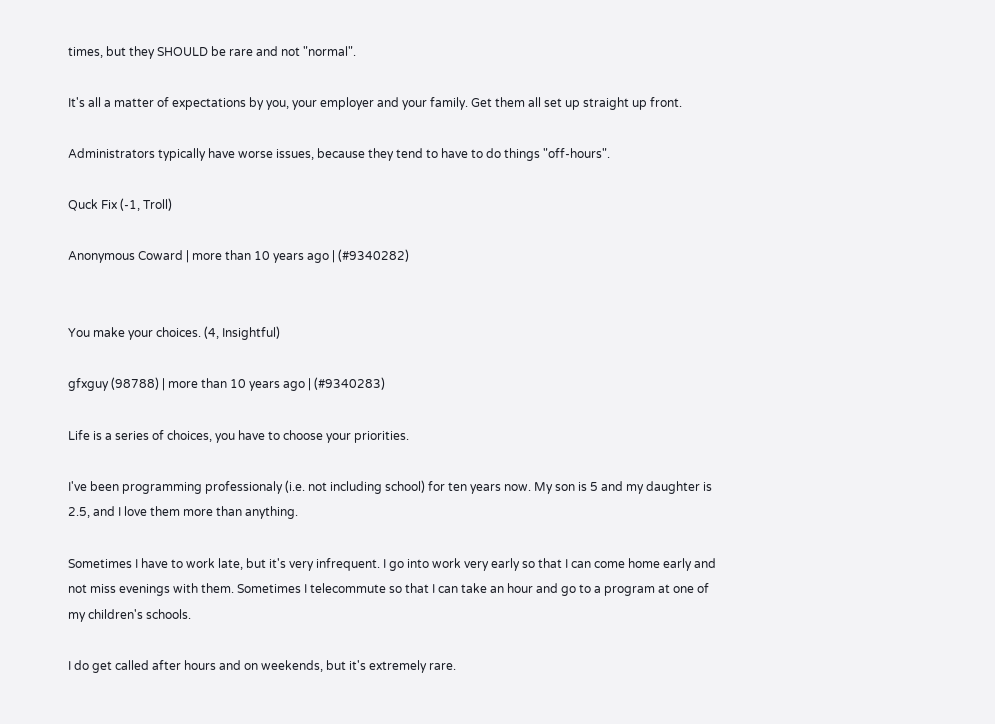times, but they SHOULD be rare and not "normal".

It's all a matter of expectations by you, your employer and your family. Get them all set up straight up front.

Administrators typically have worse issues, because they tend to have to do things "off-hours".

Quck Fix (-1, Troll)

Anonymous Coward | more than 10 years ago | (#9340282)


You make your choices. (4, Insightful)

gfxguy (98788) | more than 10 years ago | (#9340283)

Life is a series of choices, you have to choose your priorities.

I've been programming professionaly (i.e. not including school) for ten years now. My son is 5 and my daughter is 2.5, and I love them more than anything.

Sometimes I have to work late, but it's very infrequent. I go into work very early so that I can come home early and not miss evenings with them. Sometimes I telecommute so that I can take an hour and go to a program at one of my children's schools.

I do get called after hours and on weekends, but it's extremely rare.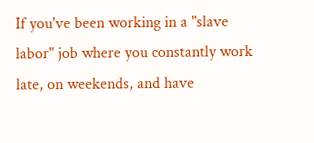If you've been working in a "slave labor" job where you constantly work late, on weekends, and have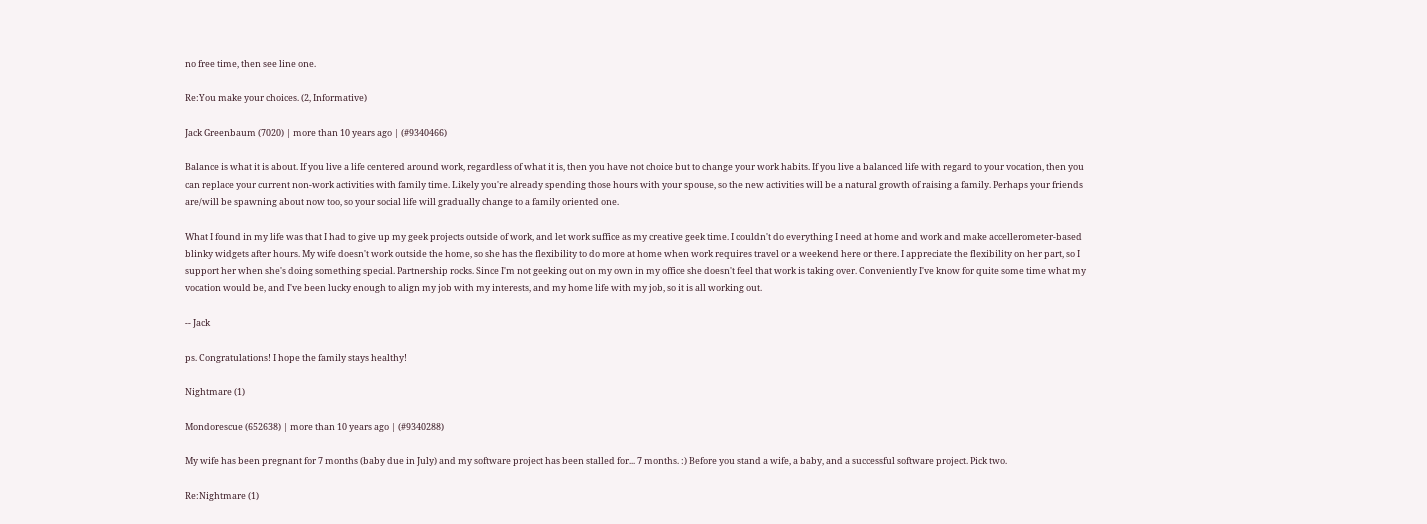no free time, then see line one.

Re:You make your choices. (2, Informative)

Jack Greenbaum (7020) | more than 10 years ago | (#9340466)

Balance is what it is about. If you live a life centered around work, regardless of what it is, then you have not choice but to change your work habits. If you live a balanced life with regard to your vocation, then you can replace your current non-work activities with family time. Likely you're already spending those hours with your spouse, so the new activities will be a natural growth of raising a family. Perhaps your friends are/will be spawning about now too, so your social life will gradually change to a family oriented one.

What I found in my life was that I had to give up my geek projects outside of work, and let work suffice as my creative geek time. I couldn't do everything I need at home and work and make accellerometer-based blinky widgets after hours. My wife doesn't work outside the home, so she has the flexibility to do more at home when work requires travel or a weekend here or there. I appreciate the flexibility on her part, so I support her when she's doing something special. Partnership rocks. Since I'm not geeking out on my own in my office she doesn't feel that work is taking over. Conveniently I've know for quite some time what my vocation would be, and I've been lucky enough to align my job with my interests, and my home life with my job, so it is all working out.

-- Jack

ps. Congratulations! I hope the family stays healthy!

Nightmare (1)

Mondorescue (652638) | more than 10 years ago | (#9340288)

My wife has been pregnant for 7 months (baby due in July) and my software project has been stalled for... 7 months. :) Before you stand a wife, a baby, and a successful software project. Pick two.

Re:Nightmare (1)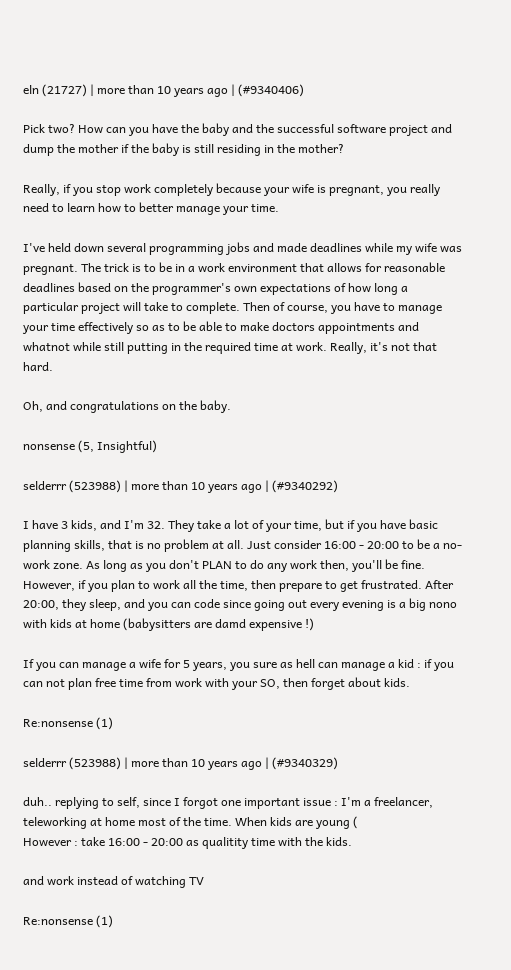eln (21727) | more than 10 years ago | (#9340406)

Pick two? How can you have the baby and the successful software project and dump the mother if the baby is still residing in the mother?

Really, if you stop work completely because your wife is pregnant, you really need to learn how to better manage your time.

I've held down several programming jobs and made deadlines while my wife was pregnant. The trick is to be in a work environment that allows for reasonable deadlines based on the programmer's own expectations of how long a particular project will take to complete. Then of course, you have to manage your time effectively so as to be able to make doctors appointments and whatnot while still putting in the required time at work. Really, it's not that hard.

Oh, and congratulations on the baby.

nonsense (5, Insightful)

selderrr (523988) | more than 10 years ago | (#9340292)

I have 3 kids, and I'm 32. They take a lot of your time, but if you have basic planning skills, that is no problem at all. Just consider 16:00 - 20:00 to be a no-work zone. As long as you don't PLAN to do any work then, you'll be fine. However, if you plan to work all the time, then prepare to get frustrated. After 20:00, they sleep, and you can code since going out every evening is a big nono with kids at home (babysitters are damd expensive !)

If you can manage a wife for 5 years, you sure as hell can manage a kid : if you can not plan free time from work with your SO, then forget about kids.

Re:nonsense (1)

selderrr (523988) | more than 10 years ago | (#9340329)

duh.. replying to self, since I forgot one important issue : I'm a freelancer, teleworking at home most of the time. When kids are young (
However : take 16:00 - 20:00 as qualitity time with the kids.

and work instead of watching TV

Re:nonsense (1)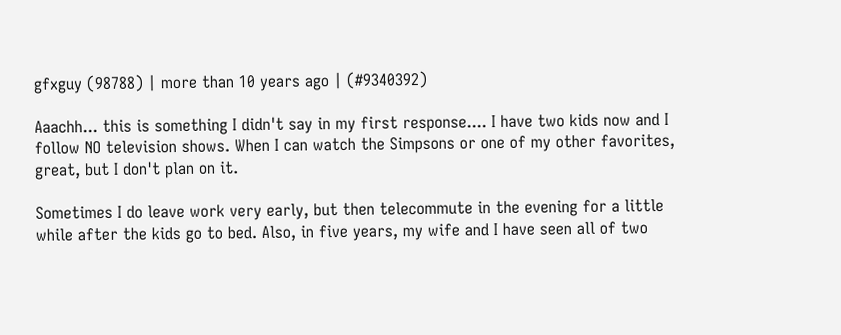gfxguy (98788) | more than 10 years ago | (#9340392)

Aaachh... this is something I didn't say in my first response.... I have two kids now and I follow NO television shows. When I can watch the Simpsons or one of my other favorites, great, but I don't plan on it.

Sometimes I do leave work very early, but then telecommute in the evening for a little while after the kids go to bed. Also, in five years, my wife and I have seen all of two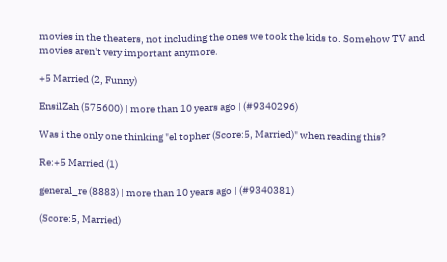movies in the theaters, not including the ones we took the kids to. Somehow TV and movies aren't very important anymore.

+5 Married (2, Funny)

EnsilZah (575600) | more than 10 years ago | (#9340296)

Was i the only one thinking "el topher (Score:5, Married)" when reading this?

Re:+5 Married (1)

general_re (8883) | more than 10 years ago | (#9340381)

(Score:5, Married)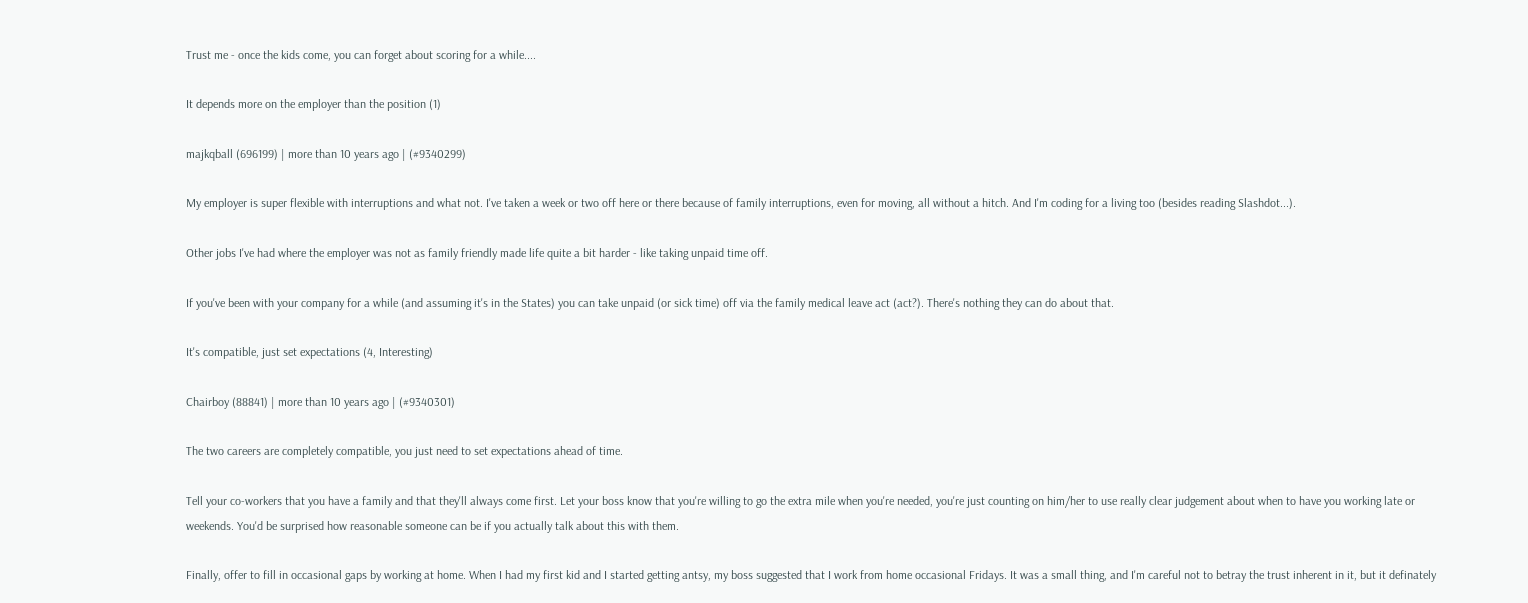Trust me - once the kids come, you can forget about scoring for a while....

It depends more on the employer than the position (1)

majkqball (696199) | more than 10 years ago | (#9340299)

My employer is super flexible with interruptions and what not. I've taken a week or two off here or there because of family interruptions, even for moving, all without a hitch. And I'm coding for a living too (besides reading Slashdot...).

Other jobs I've had where the employer was not as family friendly made life quite a bit harder - like taking unpaid time off.

If you've been with your company for a while (and assuming it's in the States) you can take unpaid (or sick time) off via the family medical leave act (act?). There's nothing they can do about that.

It's compatible, just set expectations (4, Interesting)

Chairboy (88841) | more than 10 years ago | (#9340301)

The two careers are completely compatible, you just need to set expectations ahead of time.

Tell your co-workers that you have a family and that they'll always come first. Let your boss know that you're willing to go the extra mile when you're needed, you're just counting on him/her to use really clear judgement about when to have you working late or weekends. You'd be surprised how reasonable someone can be if you actually talk about this with them.

Finally, offer to fill in occasional gaps by working at home. When I had my first kid and I started getting antsy, my boss suggested that I work from home occasional Fridays. It was a small thing, and I'm careful not to betray the trust inherent in it, but it definately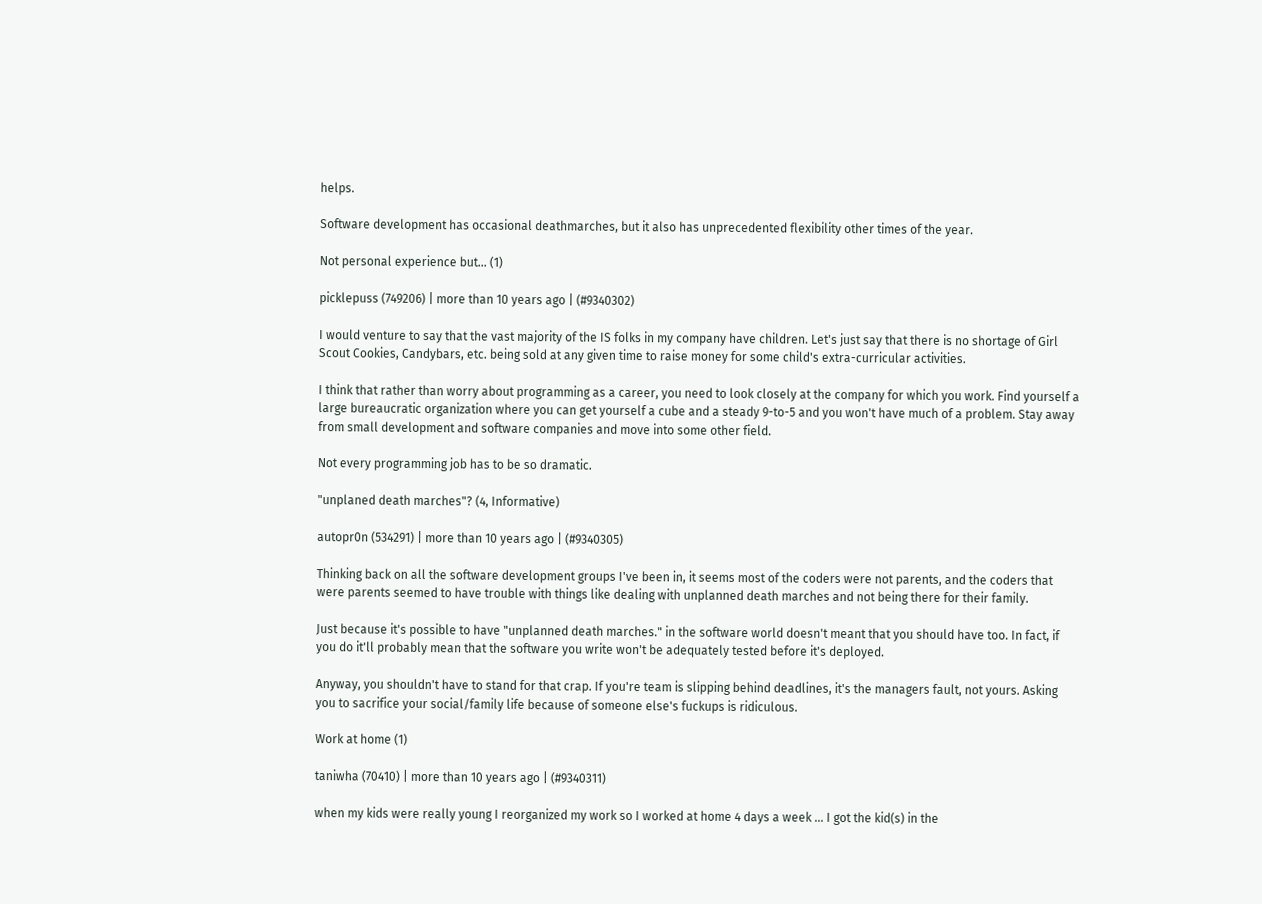helps.

Software development has occasional deathmarches, but it also has unprecedented flexibility other times of the year.

Not personal experience but... (1)

picklepuss (749206) | more than 10 years ago | (#9340302)

I would venture to say that the vast majority of the IS folks in my company have children. Let's just say that there is no shortage of Girl Scout Cookies, Candybars, etc. being sold at any given time to raise money for some child's extra-curricular activities.

I think that rather than worry about programming as a career, you need to look closely at the company for which you work. Find yourself a large bureaucratic organization where you can get yourself a cube and a steady 9-to-5 and you won't have much of a problem. Stay away from small development and software companies and move into some other field.

Not every programming job has to be so dramatic.

"unplaned death marches"? (4, Informative)

autopr0n (534291) | more than 10 years ago | (#9340305)

Thinking back on all the software development groups I've been in, it seems most of the coders were not parents, and the coders that were parents seemed to have trouble with things like dealing with unplanned death marches and not being there for their family.

Just because it's possible to have "unplanned death marches." in the software world doesn't meant that you should have too. In fact, if you do it'll probably mean that the software you write won't be adequately tested before it's deployed.

Anyway, you shouldn't have to stand for that crap. If you're team is slipping behind deadlines, it's the managers fault, not yours. Asking you to sacrifice your social/family life because of someone else's fuckups is ridiculous.

Work at home (1)

taniwha (70410) | more than 10 years ago | (#9340311)

when my kids were really young I reorganized my work so I worked at home 4 days a week ... I got the kid(s) in the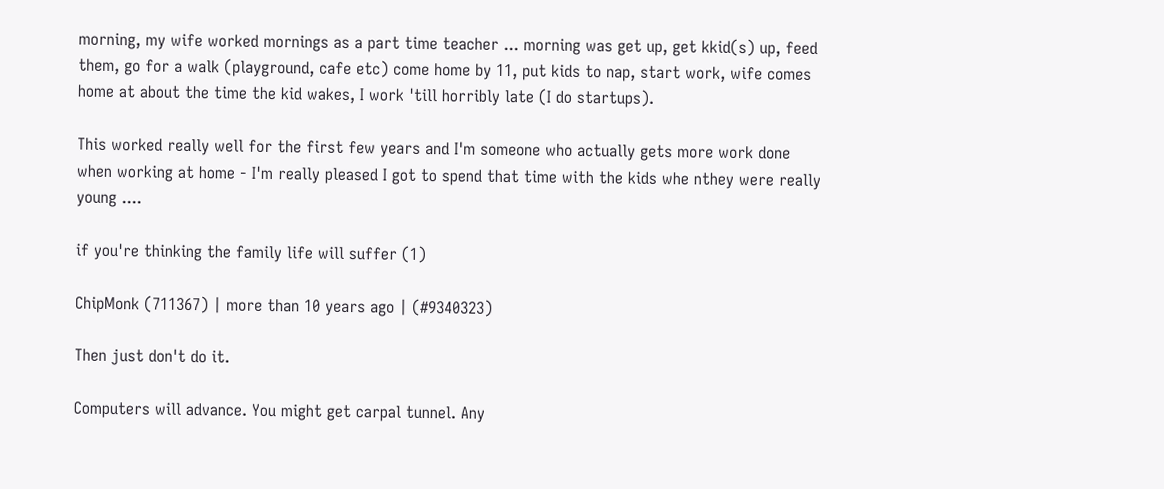morning, my wife worked mornings as a part time teacher ... morning was get up, get kkid(s) up, feed them, go for a walk (playground, cafe etc) come home by 11, put kids to nap, start work, wife comes home at about the time the kid wakes, I work 'till horribly late (I do startups).

This worked really well for the first few years and I'm someone who actually gets more work done when working at home - I'm really pleased I got to spend that time with the kids whe nthey were really young ....

if you're thinking the family life will suffer (1)

ChipMonk (711367) | more than 10 years ago | (#9340323)

Then just don't do it.

Computers will advance. You might get carpal tunnel. Any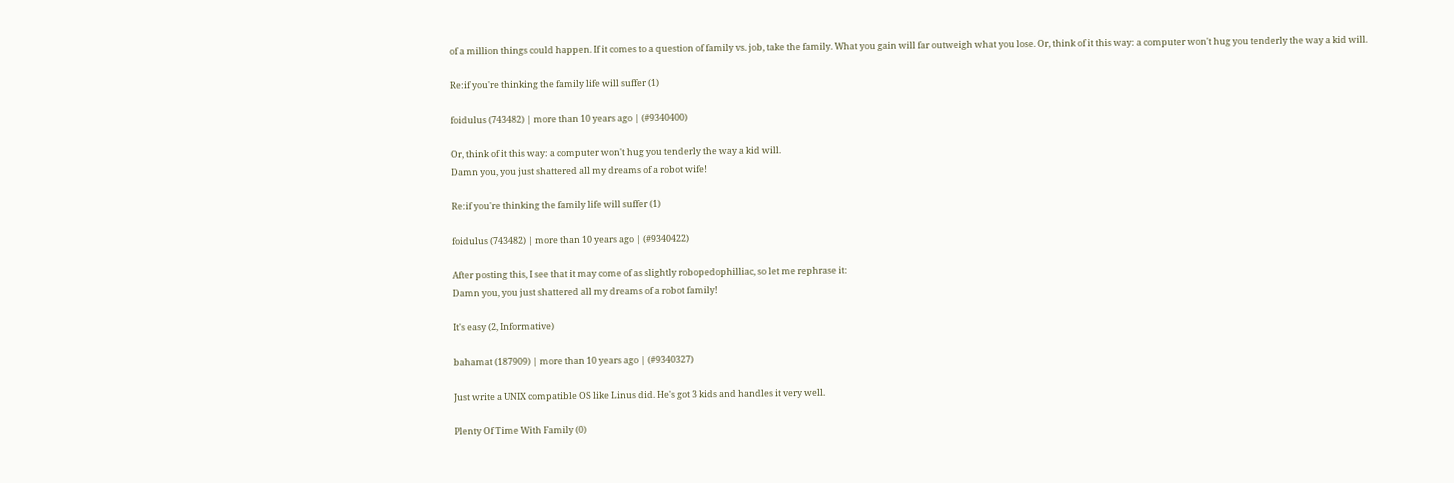of a million things could happen. If it comes to a question of family vs. job, take the family. What you gain will far outweigh what you lose. Or, think of it this way: a computer won't hug you tenderly the way a kid will.

Re:if you're thinking the family life will suffer (1)

foidulus (743482) | more than 10 years ago | (#9340400)

Or, think of it this way: a computer won't hug you tenderly the way a kid will.
Damn you, you just shattered all my dreams of a robot wife!

Re:if you're thinking the family life will suffer (1)

foidulus (743482) | more than 10 years ago | (#9340422)

After posting this, I see that it may come of as slightly robopedophilliac, so let me rephrase it:
Damn you, you just shattered all my dreams of a robot family!

It's easy (2, Informative)

bahamat (187909) | more than 10 years ago | (#9340327)

Just write a UNIX compatible OS like Linus did. He's got 3 kids and handles it very well.

Plenty Of Time With Family (0)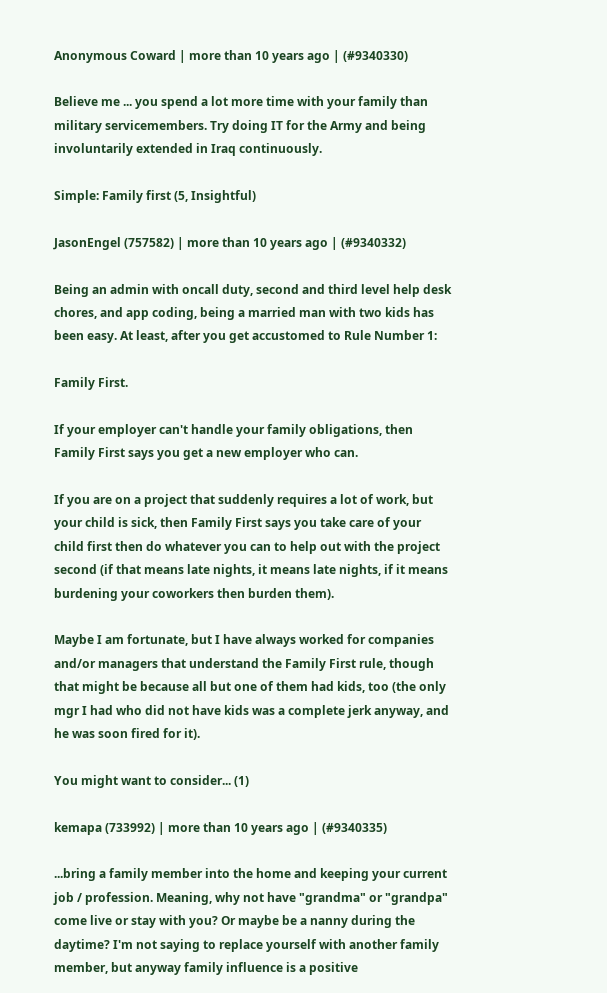Anonymous Coward | more than 10 years ago | (#9340330)

Believe me ... you spend a lot more time with your family than military servicemembers. Try doing IT for the Army and being involuntarily extended in Iraq continuously.

Simple: Family first (5, Insightful)

JasonEngel (757582) | more than 10 years ago | (#9340332)

Being an admin with oncall duty, second and third level help desk chores, and app coding, being a married man with two kids has been easy. At least, after you get accustomed to Rule Number 1:

Family First.

If your employer can't handle your family obligations, then Family First says you get a new employer who can.

If you are on a project that suddenly requires a lot of work, but your child is sick, then Family First says you take care of your child first then do whatever you can to help out with the project second (if that means late nights, it means late nights, if it means burdening your coworkers then burden them).

Maybe I am fortunate, but I have always worked for companies and/or managers that understand the Family First rule, though that might be because all but one of them had kids, too (the only mgr I had who did not have kids was a complete jerk anyway, and he was soon fired for it).

You might want to consider... (1)

kemapa (733992) | more than 10 years ago | (#9340335)

...bring a family member into the home and keeping your current job / profession. Meaning, why not have "grandma" or "grandpa" come live or stay with you? Or maybe be a nanny during the daytime? I'm not saying to replace yourself with another family member, but anyway family influence is a positive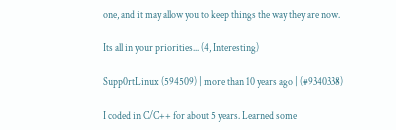one, and it may allow you to keep things the way they are now.

Its all in your priorities... (4, Interesting)

Supp0rtLinux (594509) | more than 10 years ago | (#9340338)

I coded in C/C++ for about 5 years. Learned some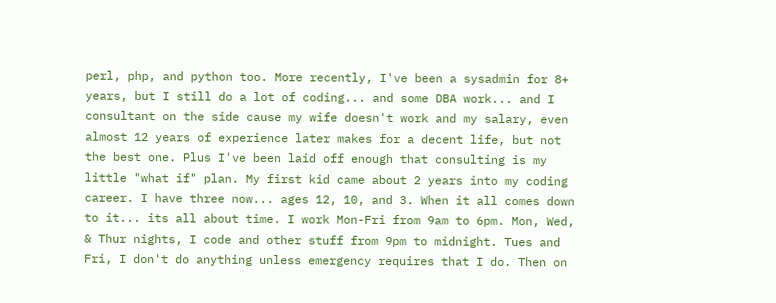perl, php, and python too. More recently, I've been a sysadmin for 8+ years, but I still do a lot of coding... and some DBA work... and I consultant on the side cause my wife doesn't work and my salary, even almost 12 years of experience later makes for a decent life, but not the best one. Plus I've been laid off enough that consulting is my little "what if" plan. My first kid came about 2 years into my coding career. I have three now... ages 12, 10, and 3. When it all comes down to it... its all about time. I work Mon-Fri from 9am to 6pm. Mon, Wed, & Thur nights, I code and other stuff from 9pm to midnight. Tues and Fri, I don't do anything unless emergency requires that I do. Then on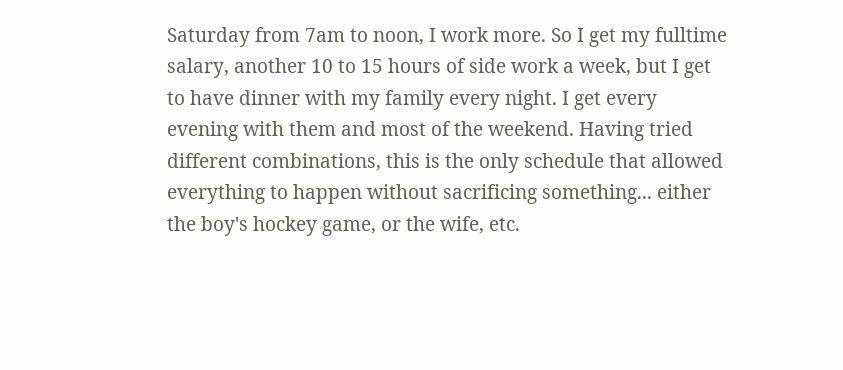Saturday from 7am to noon, I work more. So I get my fulltime salary, another 10 to 15 hours of side work a week, but I get to have dinner with my family every night. I get every evening with them and most of the weekend. Having tried different combinations, this is the only schedule that allowed everything to happen without sacrificing something... either the boy's hockey game, or the wife, etc.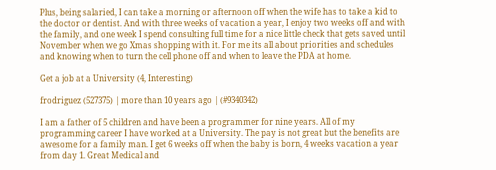Plus, being salaried, I can take a morning or afternoon off when the wife has to take a kid to the doctor or dentist. And with three weeks of vacation a year, I enjoy two weeks off and with the family, and one week I spend consulting full time for a nice little check that gets saved until November when we go Xmas shopping with it. For me its all about priorities and schedules and knowing when to turn the cell phone off and when to leave the PDA at home.

Get a job at a University (4, Interesting)

frodriguez (527375) | more than 10 years ago | (#9340342)

I am a father of 5 children and have been a programmer for nine years. All of my programming career I have worked at a University. The pay is not great but the benefits are awesome for a family man. I get 6 weeks off when the baby is born, 4 weeks vacation a year from day 1. Great Medical and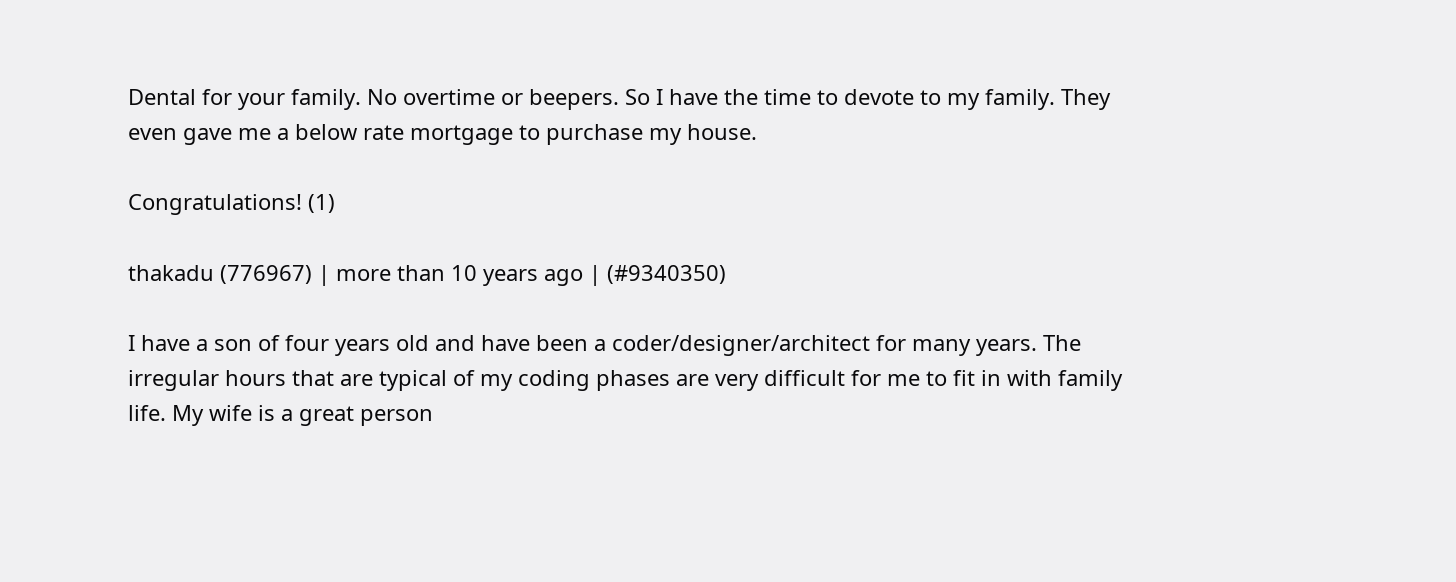Dental for your family. No overtime or beepers. So I have the time to devote to my family. They even gave me a below rate mortgage to purchase my house.

Congratulations! (1)

thakadu (776967) | more than 10 years ago | (#9340350)

I have a son of four years old and have been a coder/designer/architect for many years. The irregular hours that are typical of my coding phases are very difficult for me to fit in with family life. My wife is a great person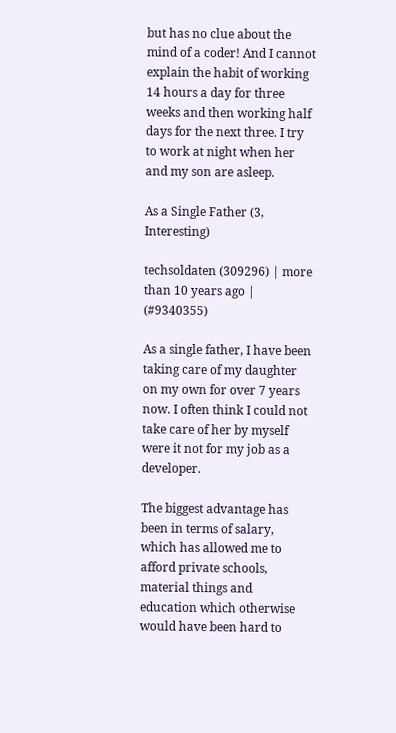but has no clue about the mind of a coder! And I cannot explain the habit of working 14 hours a day for three weeks and then working half days for the next three. I try to work at night when her and my son are asleep.

As a Single Father (3, Interesting)

techsoldaten (309296) | more than 10 years ago | (#9340355)

As a single father, I have been taking care of my daughter on my own for over 7 years now. I often think I could not take care of her by myself were it not for my job as a developer.

The biggest advantage has been in terms of salary, which has allowed me to afford private schools, material things and education which otherwise would have been hard to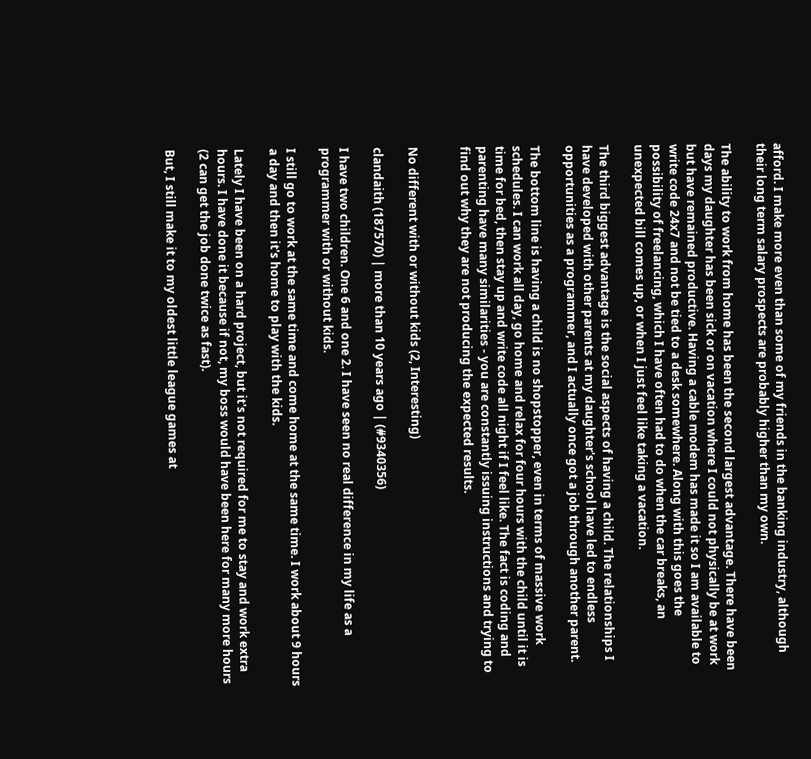afford. I make more even than some of my friends in the banking industry, although their long term salary prospects are probably higher than my own.

The ability to work from home has been the second largest advantage. There have been days my daughter has been sick or on vacation where I could not physically be at work but have remained productive. Having a cable modem has made it so I am available to write code 24x7 and not be tied to a desk somewhere. Along with this goes the possibility of freelancing, which I have often had to do when the car breaks, an unexpected bill comes up, or when I just feel like taking a vacation.

The third biggest advantage is the social aspects of having a child. The relationships I have developed with other parents at my daughter's school have led to endless opportunities as a programmer, and I actually once got a job through another parent.

The bottom line is having a child is no shopstopper, even in terms of massive work schedules. I can work all day, go home and relax for four hours with the child until it is time for bed, then stay up and write code all night if I feel like. The fact is coding and parenting have many similarities - you are constantly issuing instructions and trying to find out why they are not producing the expected results.


No different with or without kids (2, Interesting)

clandaith (187570) | more than 10 years ago | (#9340356)

I have two children. One 6 and one 2. I have seen no real difference in my life as a programmer with or without kids.

I still go to work at the same time and come home at the same time. I work about 9 hours a day and then it's home to play with the kids.

Lately I have been on a hard project, but it's not required for me to stay and work extra hours. I have done it because if not, my boss would have been here for many more hours (2 can get the job done twice as fast).

But, I still make it to my oldest little league games at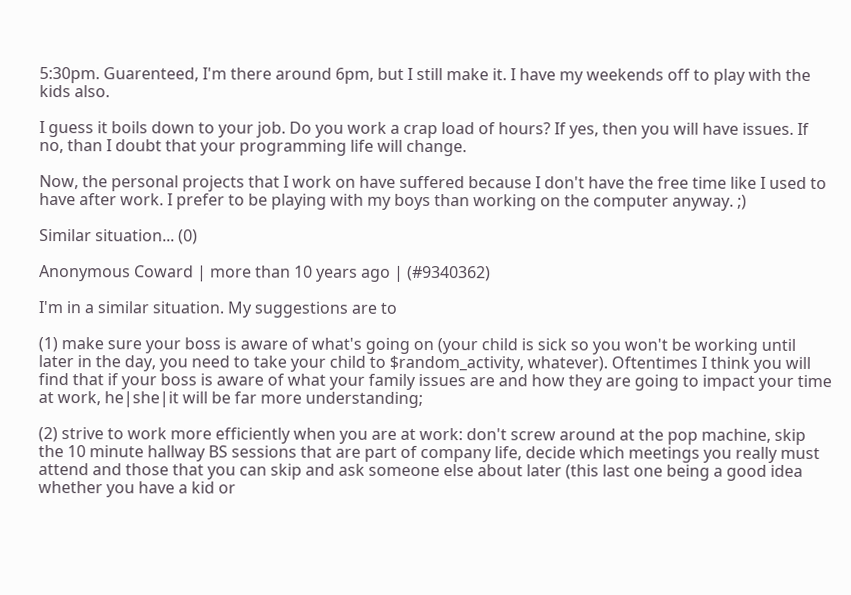5:30pm. Guarenteed, I'm there around 6pm, but I still make it. I have my weekends off to play with the kids also.

I guess it boils down to your job. Do you work a crap load of hours? If yes, then you will have issues. If no, than I doubt that your programming life will change.

Now, the personal projects that I work on have suffered because I don't have the free time like I used to have after work. I prefer to be playing with my boys than working on the computer anyway. ;)

Similar situation... (0)

Anonymous Coward | more than 10 years ago | (#9340362)

I'm in a similar situation. My suggestions are to

(1) make sure your boss is aware of what's going on (your child is sick so you won't be working until later in the day, you need to take your child to $random_activity, whatever). Oftentimes I think you will find that if your boss is aware of what your family issues are and how they are going to impact your time at work, he|she|it will be far more understanding;

(2) strive to work more efficiently when you are at work: don't screw around at the pop machine, skip the 10 minute hallway BS sessions that are part of company life, decide which meetings you really must attend and those that you can skip and ask someone else about later (this last one being a good idea whether you have a kid or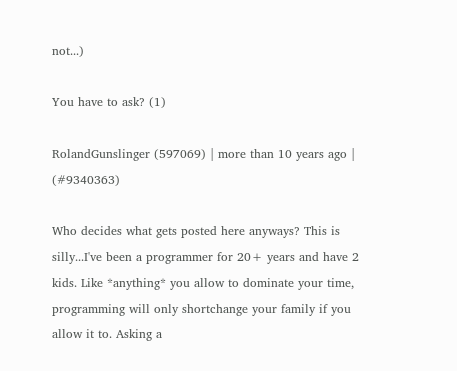not...)

You have to ask? (1)

RolandGunslinger (597069) | more than 10 years ago | (#9340363)

Who decides what gets posted here anyways? This is silly...I've been a programmer for 20+ years and have 2 kids. Like *anything* you allow to dominate your time, programming will only shortchange your family if you allow it to. Asking a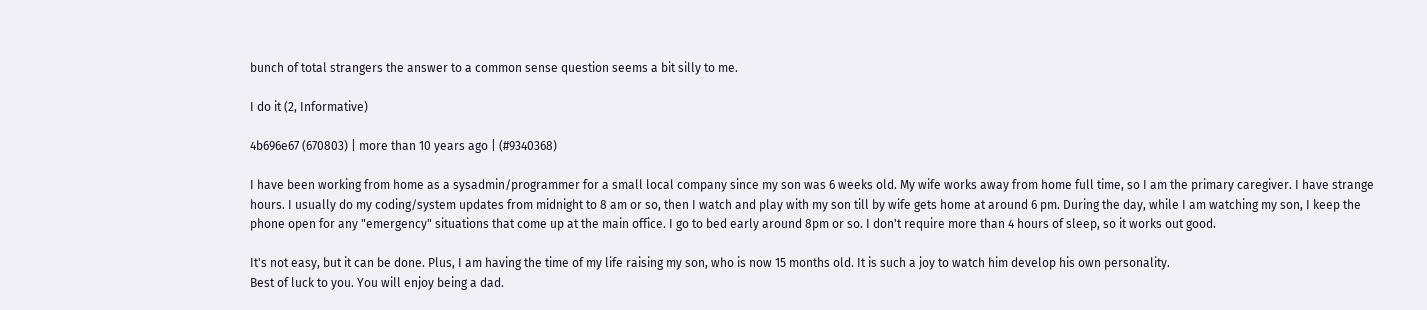bunch of total strangers the answer to a common sense question seems a bit silly to me.

I do it (2, Informative)

4b696e67 (670803) | more than 10 years ago | (#9340368)

I have been working from home as a sysadmin/programmer for a small local company since my son was 6 weeks old. My wife works away from home full time, so I am the primary caregiver. I have strange hours. I usually do my coding/system updates from midnight to 8 am or so, then I watch and play with my son till by wife gets home at around 6 pm. During the day, while I am watching my son, I keep the phone open for any "emergency" situations that come up at the main office. I go to bed early around 8pm or so. I don't require more than 4 hours of sleep, so it works out good.

It's not easy, but it can be done. Plus, I am having the time of my life raising my son, who is now 15 months old. It is such a joy to watch him develop his own personality.
Best of luck to you. You will enjoy being a dad.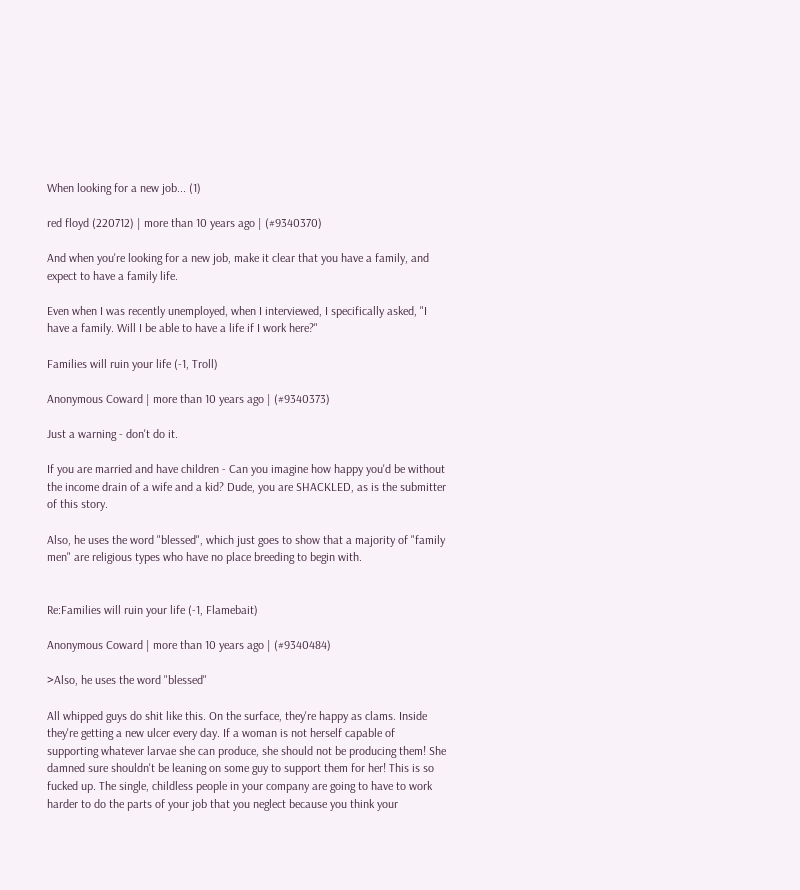When looking for a new job... (1)

red floyd (220712) | more than 10 years ago | (#9340370)

And when you're looking for a new job, make it clear that you have a family, and expect to have a family life.

Even when I was recently unemployed, when I interviewed, I specifically asked, "I have a family. Will I be able to have a life if I work here?"

Families will ruin your life (-1, Troll)

Anonymous Coward | more than 10 years ago | (#9340373)

Just a warning - don't do it.

If you are married and have children - Can you imagine how happy you'd be without the income drain of a wife and a kid? Dude, you are SHACKLED, as is the submitter of this story.

Also, he uses the word "blessed", which just goes to show that a majority of "family men" are religious types who have no place breeding to begin with.


Re:Families will ruin your life (-1, Flamebait)

Anonymous Coward | more than 10 years ago | (#9340484)

>Also, he uses the word "blessed"

All whipped guys do shit like this. On the surface, they're happy as clams. Inside they're getting a new ulcer every day. If a woman is not herself capable of supporting whatever larvae she can produce, she should not be producing them! She damned sure shouldn't be leaning on some guy to support them for her! This is so fucked up. The single, childless people in your company are going to have to work harder to do the parts of your job that you neglect because you think your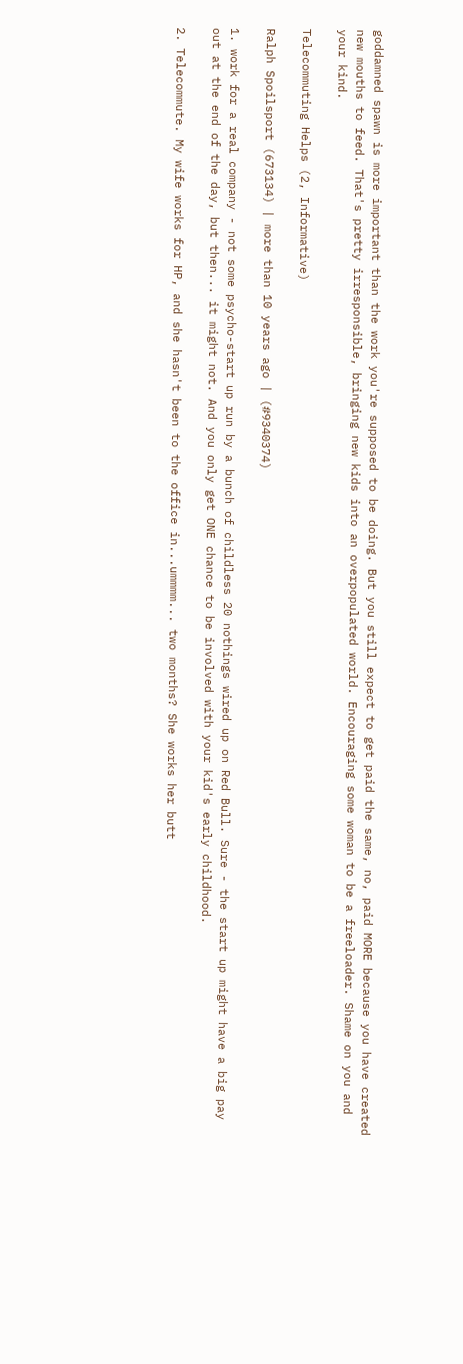goddamned spawn is more important than the work you're supposed to be doing. But you still expect to get paid the same, no, paid MORE because you have created new mouths to feed. That's pretty irresponsible, bringing new kids into an overpopulated world. Encouraging some woman to be a freeloader. Shame on you and your kind.

Telecommuting Helps (2, Informative)

Ralph Spoilsport (673134) | more than 10 years ago | (#9340374)

1. work for a real company - not some psycho-start up run by a bunch of childless 20 nothings wired up on Red Bull. Sure - the start up might have a big pay out at the end of the day, but then... it might not. And you only get ONE chance to be involved with your kid's early childhood.

2. Telecommute. My wife works for HP, and she hasn't been to the office in...ummmm... two months? She works her butt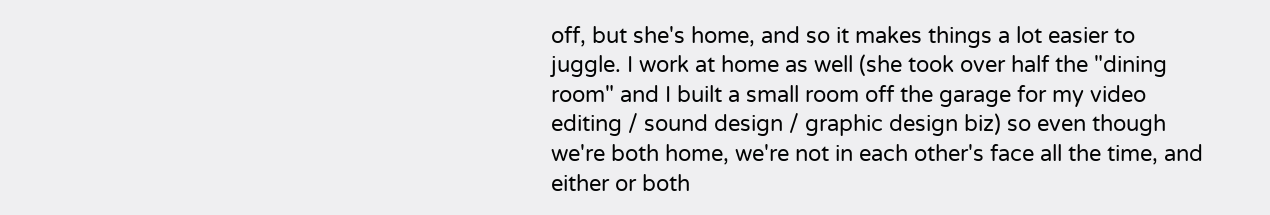off, but she's home, and so it makes things a lot easier to juggle. I work at home as well (she took over half the "dining room" and I built a small room off the garage for my video editing / sound design / graphic design biz) so even though we're both home, we're not in each other's face all the time, and either or both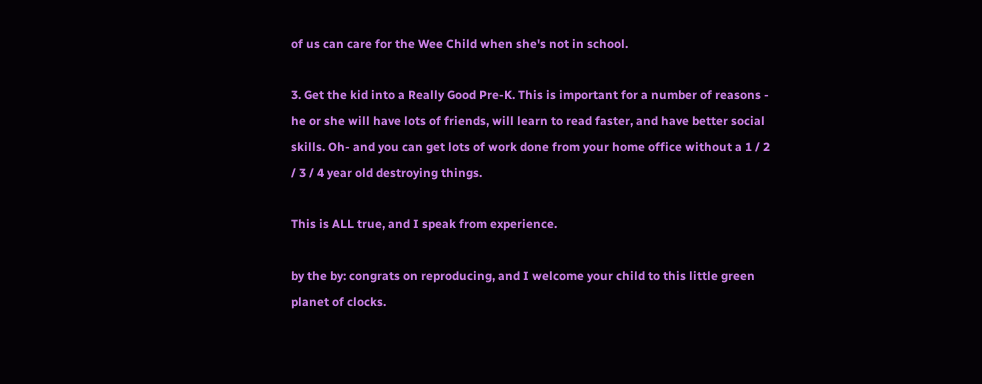of us can care for the Wee Child when she's not in school.

3. Get the kid into a Really Good Pre-K. This is important for a number of reasons - he or she will have lots of friends, will learn to read faster, and have better social skills. Oh- and you can get lots of work done from your home office without a 1 / 2 / 3 / 4 year old destroying things.

This is ALL true, and I speak from experience.

by the by: congrats on reproducing, and I welcome your child to this little green planet of clocks.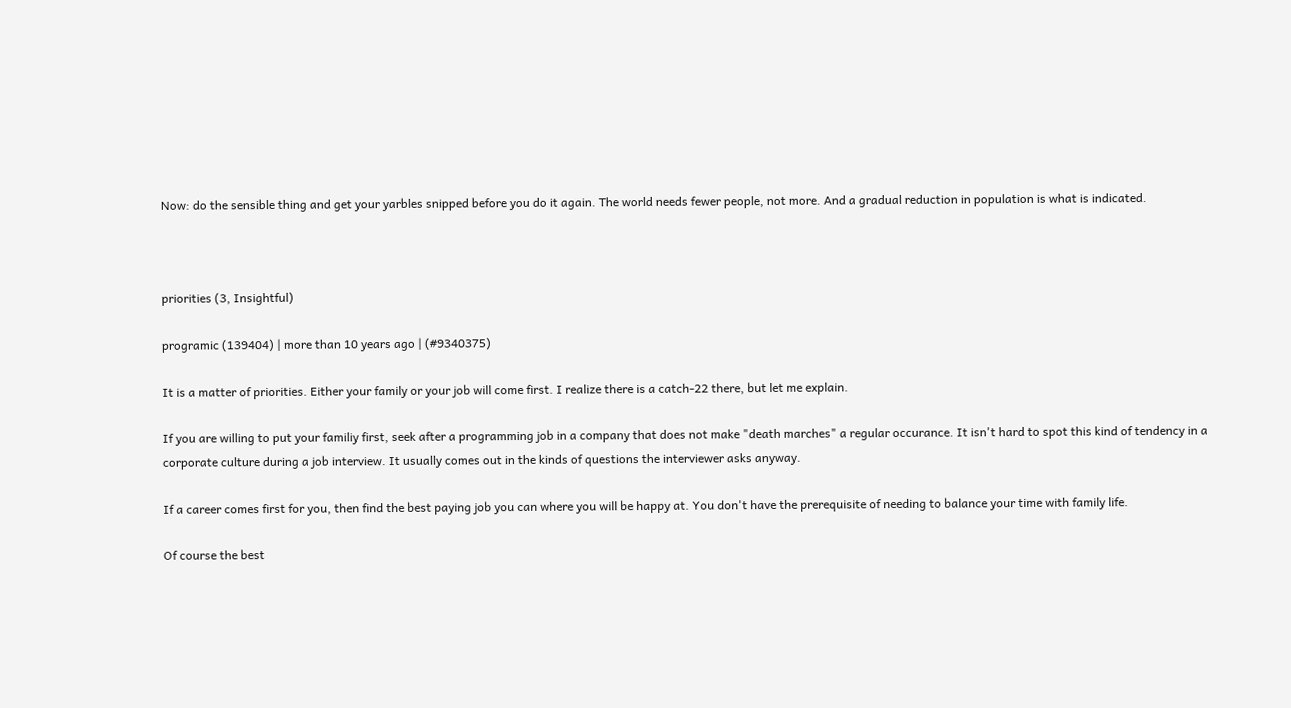Now: do the sensible thing and get your yarbles snipped before you do it again. The world needs fewer people, not more. And a gradual reduction in population is what is indicated.



priorities (3, Insightful)

programic (139404) | more than 10 years ago | (#9340375)

It is a matter of priorities. Either your family or your job will come first. I realize there is a catch-22 there, but let me explain.

If you are willing to put your familiy first, seek after a programming job in a company that does not make "death marches" a regular occurance. It isn't hard to spot this kind of tendency in a corporate culture during a job interview. It usually comes out in the kinds of questions the interviewer asks anyway.

If a career comes first for you, then find the best paying job you can where you will be happy at. You don't have the prerequisite of needing to balance your time with family life.

Of course the best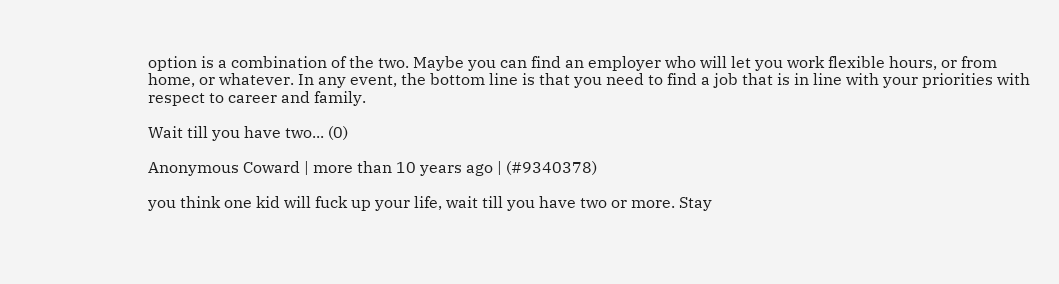option is a combination of the two. Maybe you can find an employer who will let you work flexible hours, or from home, or whatever. In any event, the bottom line is that you need to find a job that is in line with your priorities with respect to career and family.

Wait till you have two... (0)

Anonymous Coward | more than 10 years ago | (#9340378)

you think one kid will fuck up your life, wait till you have two or more. Stay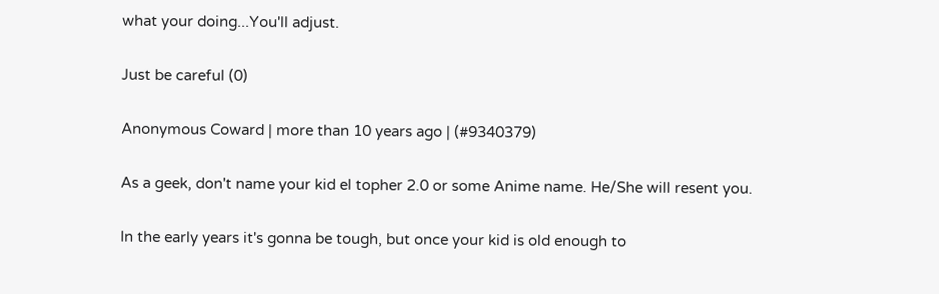what your doing...You'll adjust.

Just be careful (0)

Anonymous Coward | more than 10 years ago | (#9340379)

As a geek, don't name your kid el topher 2.0 or some Anime name. He/She will resent you.

In the early years it's gonna be tough, but once your kid is old enough to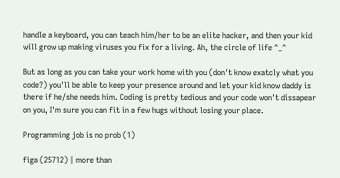handle a keyboard, you can teach him/her to be an elite hacker, and then your kid will grow up making viruses you fix for a living. Ah, the circle of life ^_^

But as long as you can take your work home with you (don't know exatcly what you code?) you'll be able to keep your presence around and let your kid know daddy is there if he/she needs him. Coding is pretty tedious and your code won't dissapear on you, I'm sure you can fit in a few hugs without losing your place.

Programming job is no prob (1)

figa (25712) | more than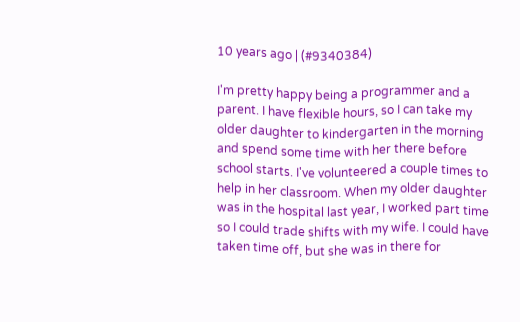10 years ago | (#9340384)

I'm pretty happy being a programmer and a parent. I have flexible hours, so I can take my older daughter to kindergarten in the morning and spend some time with her there before school starts. I've volunteered a couple times to help in her classroom. When my older daughter was in the hospital last year, I worked part time so I could trade shifts with my wife. I could have taken time off, but she was in there for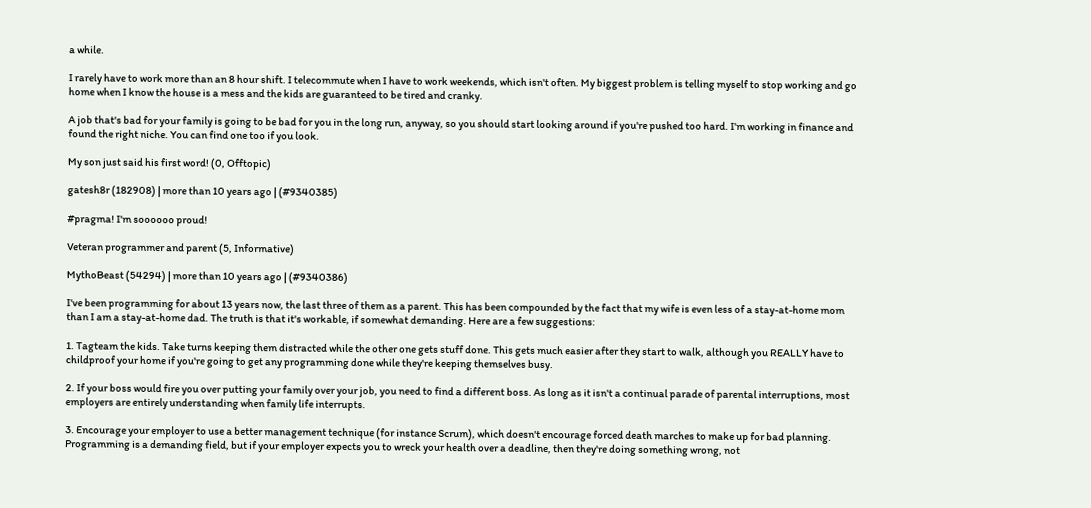a while.

I rarely have to work more than an 8 hour shift. I telecommute when I have to work weekends, which isn't often. My biggest problem is telling myself to stop working and go home when I know the house is a mess and the kids are guaranteed to be tired and cranky.

A job that's bad for your family is going to be bad for you in the long run, anyway, so you should start looking around if you're pushed too hard. I'm working in finance and found the right niche. You can find one too if you look.

My son just said his first word! (0, Offtopic)

gatesh8r (182908) | more than 10 years ago | (#9340385)

#pragma! I'm soooooo proud!

Veteran programmer and parent (5, Informative)

MythoBeast (54294) | more than 10 years ago | (#9340386)

I've been programming for about 13 years now, the last three of them as a parent. This has been compounded by the fact that my wife is even less of a stay-at-home mom than I am a stay-at-home dad. The truth is that it's workable, if somewhat demanding. Here are a few suggestions:

1. Tagteam the kids. Take turns keeping them distracted while the other one gets stuff done. This gets much easier after they start to walk, although you REALLY have to childproof your home if you're going to get any programming done while they're keeping themselves busy.

2. If your boss would fire you over putting your family over your job, you need to find a different boss. As long as it isn't a continual parade of parental interruptions, most employers are entirely understanding when family life interrupts.

3. Encourage your employer to use a better management technique (for instance Scrum), which doesn't encourage forced death marches to make up for bad planning. Programming is a demanding field, but if your employer expects you to wreck your health over a deadline, then they're doing something wrong, not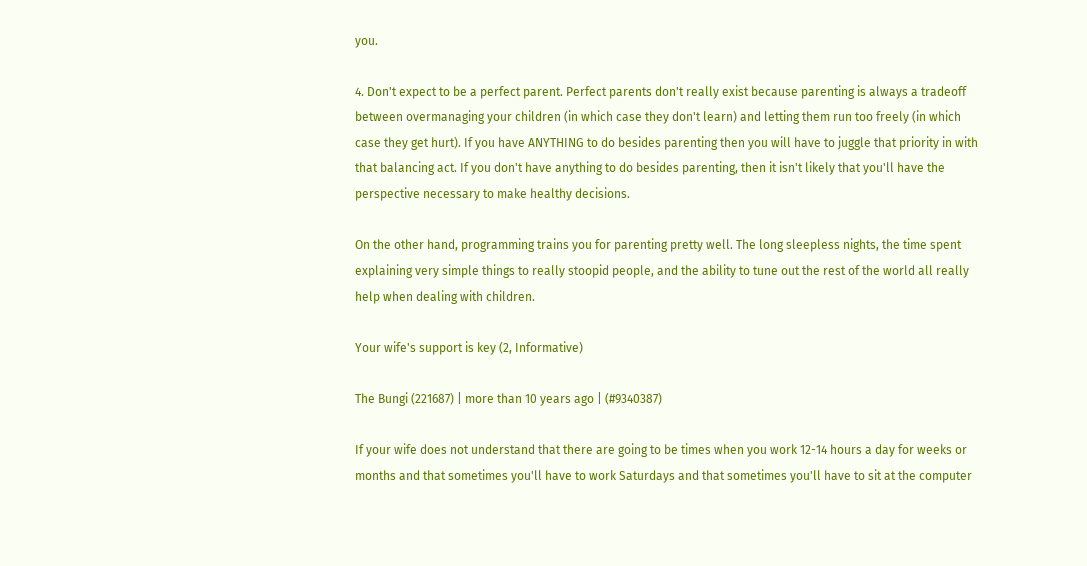you.

4. Don't expect to be a perfect parent. Perfect parents don't really exist because parenting is always a tradeoff between overmanaging your children (in which case they don't learn) and letting them run too freely (in which case they get hurt). If you have ANYTHING to do besides parenting then you will have to juggle that priority in with that balancing act. If you don't have anything to do besides parenting, then it isn't likely that you'll have the perspective necessary to make healthy decisions.

On the other hand, programming trains you for parenting pretty well. The long sleepless nights, the time spent explaining very simple things to really stoopid people, and the ability to tune out the rest of the world all really help when dealing with children.

Your wife's support is key (2, Informative)

The Bungi (221687) | more than 10 years ago | (#9340387)

If your wife does not understand that there are going to be times when you work 12-14 hours a day for weeks or months and that sometimes you'll have to work Saturdays and that sometimes you'll have to sit at the computer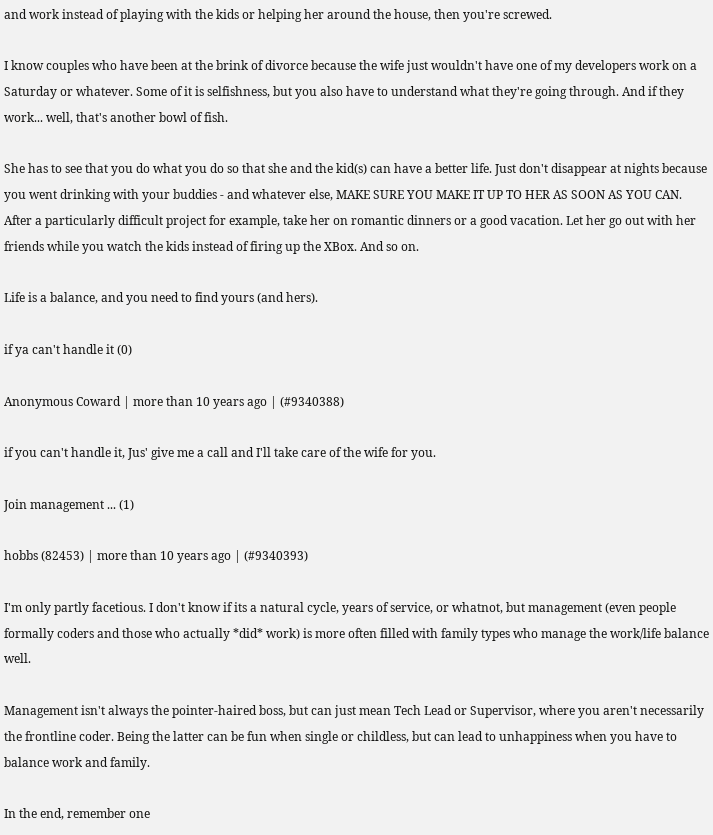and work instead of playing with the kids or helping her around the house, then you're screwed.

I know couples who have been at the brink of divorce because the wife just wouldn't have one of my developers work on a Saturday or whatever. Some of it is selfishness, but you also have to understand what they're going through. And if they work... well, that's another bowl of fish.

She has to see that you do what you do so that she and the kid(s) can have a better life. Just don't disappear at nights because you went drinking with your buddies - and whatever else, MAKE SURE YOU MAKE IT UP TO HER AS SOON AS YOU CAN. After a particularly difficult project for example, take her on romantic dinners or a good vacation. Let her go out with her friends while you watch the kids instead of firing up the XBox. And so on.

Life is a balance, and you need to find yours (and hers).

if ya can't handle it (0)

Anonymous Coward | more than 10 years ago | (#9340388)

if you can't handle it, Jus' give me a call and I'll take care of the wife for you.

Join management ... (1)

hobbs (82453) | more than 10 years ago | (#9340393)

I'm only partly facetious. I don't know if its a natural cycle, years of service, or whatnot, but management (even people formally coders and those who actually *did* work) is more often filled with family types who manage the work/life balance well.

Management isn't always the pointer-haired boss, but can just mean Tech Lead or Supervisor, where you aren't necessarily the frontline coder. Being the latter can be fun when single or childless, but can lead to unhappiness when you have to balance work and family.

In the end, remember one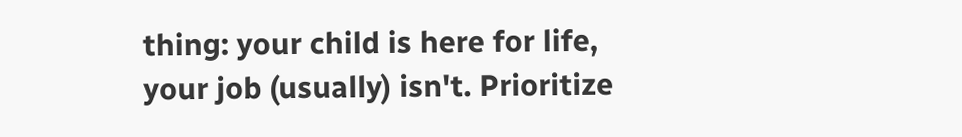thing: your child is here for life, your job (usually) isn't. Prioritize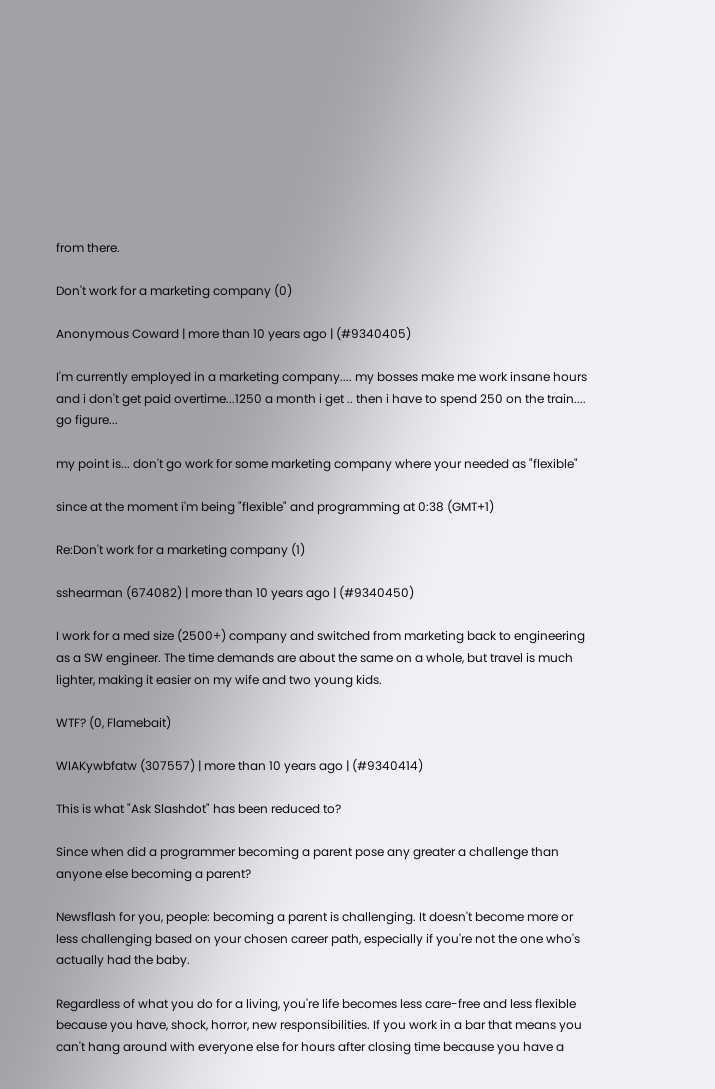from there.

Don't work for a marketing company (0)

Anonymous Coward | more than 10 years ago | (#9340405)

I'm currently employed in a marketing company.... my bosses make me work insane hours and i don't get paid overtime...1250 a month i get .. then i have to spend 250 on the train.... go figure...

my point is... don't go work for some marketing company where your needed as "flexible"

since at the moment i'm being "flexible" and programming at 0:38 (GMT+1)

Re:Don't work for a marketing company (1)

sshearman (674082) | more than 10 years ago | (#9340450)

I work for a med size (2500+) company and switched from marketing back to engineering as a SW engineer. The time demands are about the same on a whole, but travel is much lighter, making it easier on my wife and two young kids.

WTF? (0, Flamebait)

WIAKywbfatw (307557) | more than 10 years ago | (#9340414)

This is what "Ask Slashdot" has been reduced to?

Since when did a programmer becoming a parent pose any greater a challenge than anyone else becoming a parent?

Newsflash for you, people: becoming a parent is challenging. It doesn't become more or less challenging based on your chosen career path, especially if you're not the one who's actually had the baby.

Regardless of what you do for a living, you're life becomes less care-free and less flexible because you have, shock, horror, new responsibilities. If you work in a bar that means you can't hang around with everyone else for hours after closing time because you have a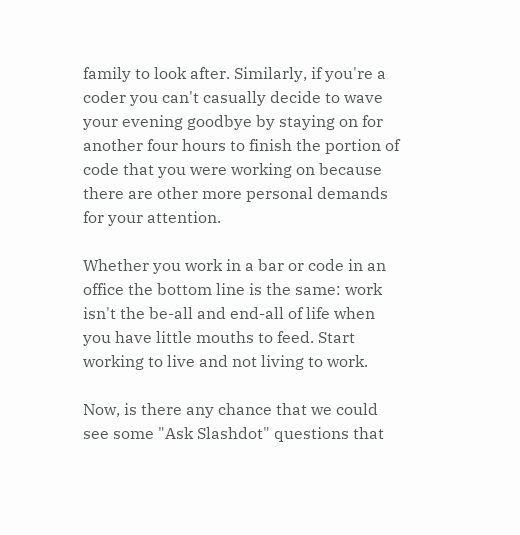family to look after. Similarly, if you're a coder you can't casually decide to wave your evening goodbye by staying on for another four hours to finish the portion of code that you were working on because there are other more personal demands for your attention.

Whether you work in a bar or code in an office the bottom line is the same: work isn't the be-all and end-all of life when you have little mouths to feed. Start working to live and not living to work.

Now, is there any chance that we could see some "Ask Slashdot" questions that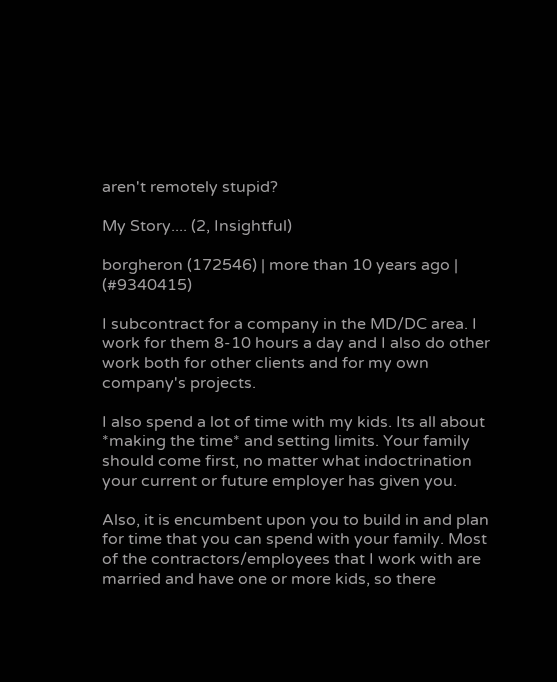aren't remotely stupid?

My Story.... (2, Insightful)

borgheron (172546) | more than 10 years ago | (#9340415)

I subcontract for a company in the MD/DC area. I work for them 8-10 hours a day and I also do other work both for other clients and for my own company's projects.

I also spend a lot of time with my kids. Its all about *making the time* and setting limits. Your family should come first, no matter what indoctrination your current or future employer has given you.

Also, it is encumbent upon you to build in and plan for time that you can spend with your family. Most of the contractors/employees that I work with are married and have one or more kids, so there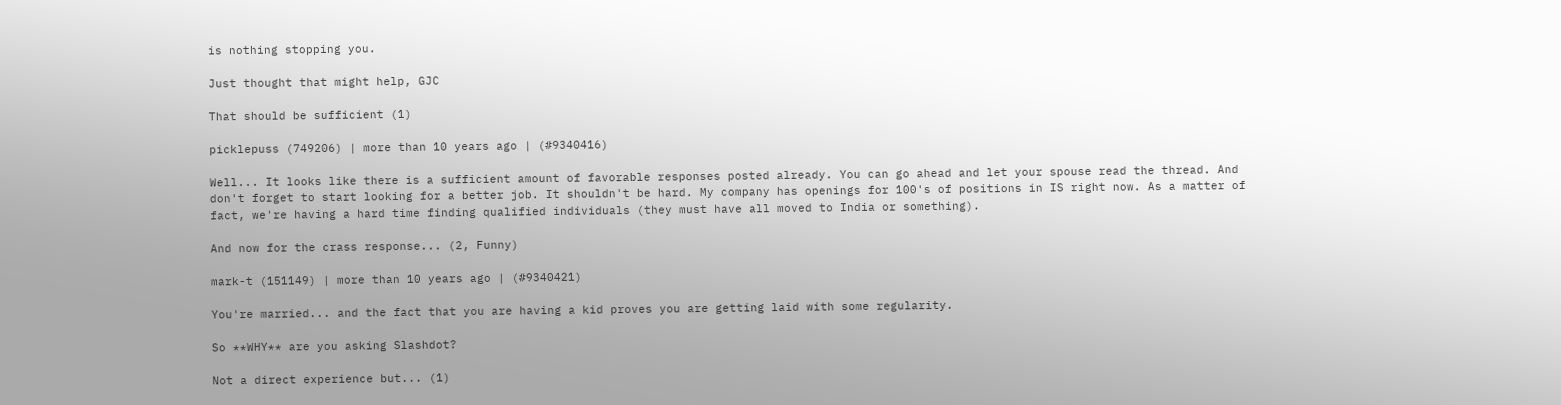is nothing stopping you.

Just thought that might help, GJC

That should be sufficient (1)

picklepuss (749206) | more than 10 years ago | (#9340416)

Well... It looks like there is a sufficient amount of favorable responses posted already. You can go ahead and let your spouse read the thread. And don't forget to start looking for a better job. It shouldn't be hard. My company has openings for 100's of positions in IS right now. As a matter of fact, we're having a hard time finding qualified individuals (they must have all moved to India or something).

And now for the crass response... (2, Funny)

mark-t (151149) | more than 10 years ago | (#9340421)

You're married... and the fact that you are having a kid proves you are getting laid with some regularity.

So **WHY** are you asking Slashdot?

Not a direct experience but... (1)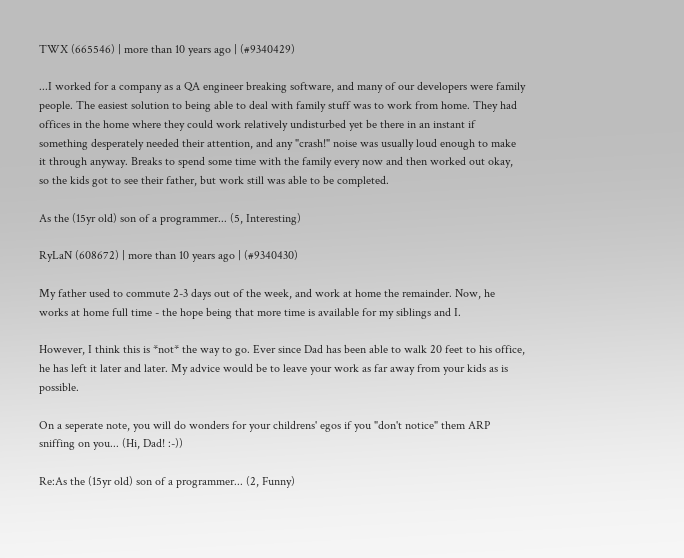TWX (665546) | more than 10 years ago | (#9340429)

...I worked for a company as a QA engineer breaking software, and many of our developers were family people. The easiest solution to being able to deal with family stuff was to work from home. They had offices in the home where they could work relatively undisturbed yet be there in an instant if something desperately needed their attention, and any "crash!" noise was usually loud enough to make it through anyway. Breaks to spend some time with the family every now and then worked out okay, so the kids got to see their father, but work still was able to be completed.

As the (15yr old) son of a programmer... (5, Interesting)

RyLaN (608672) | more than 10 years ago | (#9340430)

My father used to commute 2-3 days out of the week, and work at home the remainder. Now, he works at home full time - the hope being that more time is available for my siblings and I.

However, I think this is *not* the way to go. Ever since Dad has been able to walk 20 feet to his office, he has left it later and later. My advice would be to leave your work as far away from your kids as is possible.

On a seperate note, you will do wonders for your childrens' egos if you "don't notice" them ARP sniffing on you... (Hi, Dad! :-))

Re:As the (15yr old) son of a programmer... (2, Funny)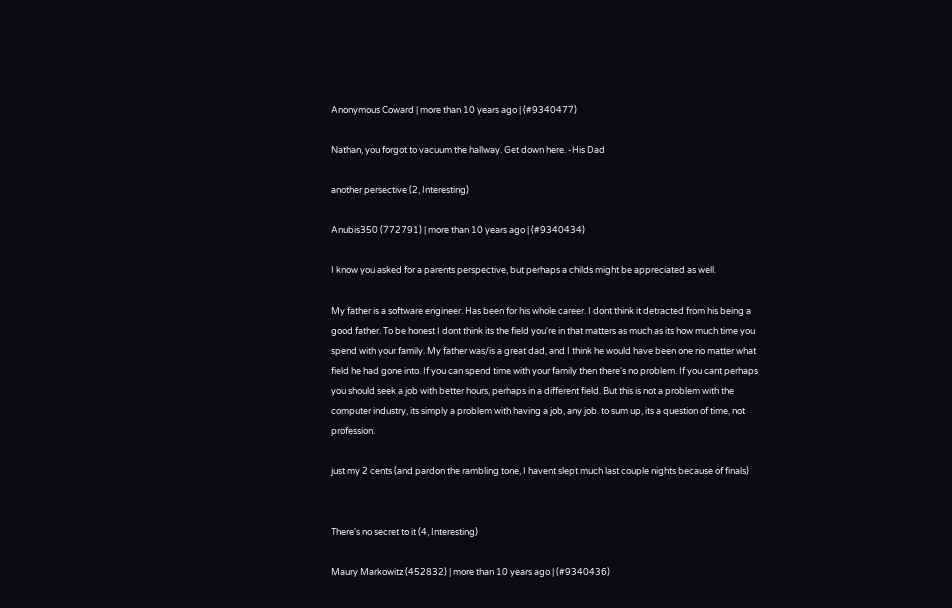Anonymous Coward | more than 10 years ago | (#9340477)

Nathan, you forgot to vacuum the hallway. Get down here. -His Dad

another persective (2, Interesting)

Anubis350 (772791) | more than 10 years ago | (#9340434)

I know you asked for a parents perspective, but perhaps a childs might be appreciated as well.

My father is a software engineer. Has been for his whole career. I dont think it detracted from his being a good father. To be honest I dont think its the field you're in that matters as much as its how much time you spend with your family. My father was/is a great dad, and I think he would have been one no matter what field he had gone into. If you can spend time with your family then there's no problem. If you cant perhaps you should seek a job with better hours, perhaps in a different field. But this is not a problem with the computer industry, its simply a problem with having a job, any job. to sum up, its a question of time, not profession.

just my 2 cents (and pardon the rambling tone, I havent slept much last couple nights because of finals)


There's no secret to it (4, Interesting)

Maury Markowitz (452832) | more than 10 years ago | (#9340436)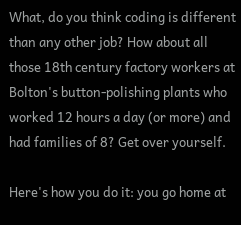What, do you think coding is different than any other job? How about all those 18th century factory workers at Bolton's button-polishing plants who worked 12 hours a day (or more) and had families of 8? Get over yourself.

Here's how you do it: you go home at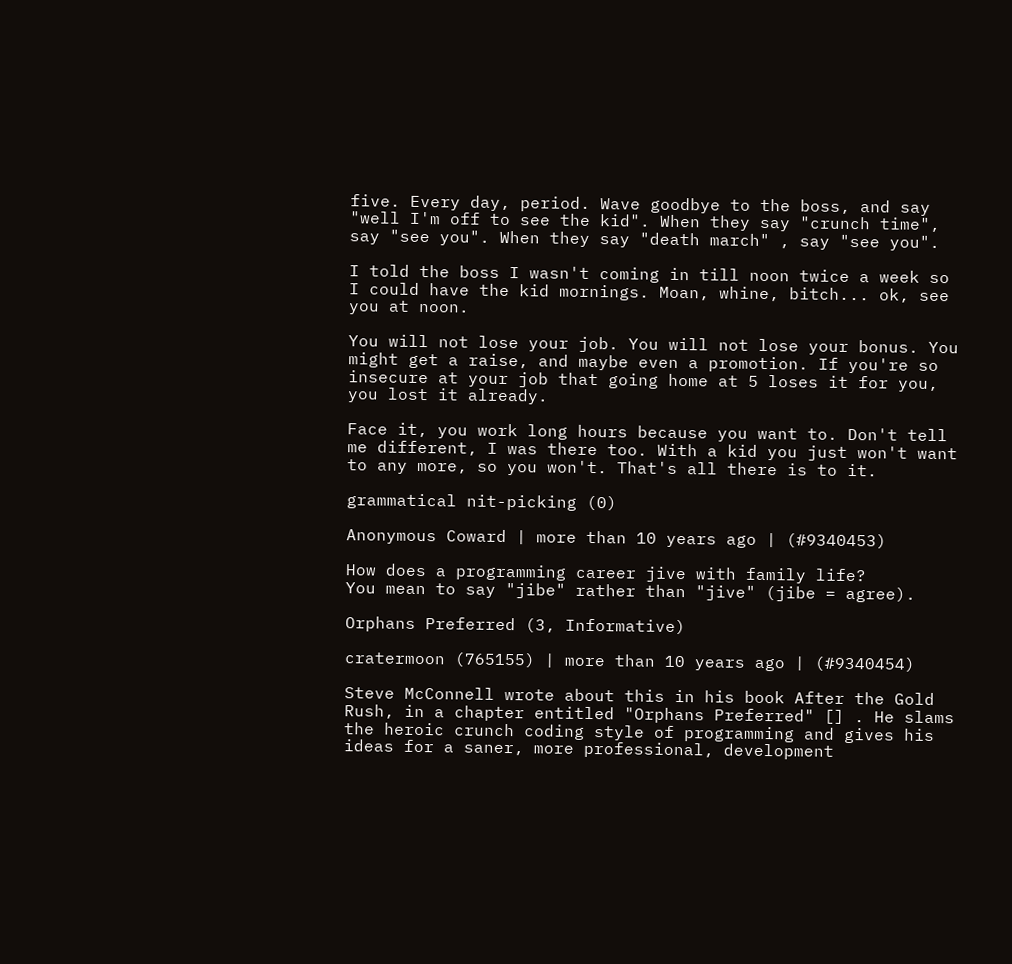five. Every day, period. Wave goodbye to the boss, and say "well I'm off to see the kid". When they say "crunch time", say "see you". When they say "death march" , say "see you".

I told the boss I wasn't coming in till noon twice a week so I could have the kid mornings. Moan, whine, bitch... ok, see you at noon.

You will not lose your job. You will not lose your bonus. You might get a raise, and maybe even a promotion. If you're so insecure at your job that going home at 5 loses it for you, you lost it already.

Face it, you work long hours because you want to. Don't tell me different, I was there too. With a kid you just won't want to any more, so you won't. That's all there is to it.

grammatical nit-picking (0)

Anonymous Coward | more than 10 years ago | (#9340453)

How does a programming career jive with family life?
You mean to say "jibe" rather than "jive" (jibe = agree).

Orphans Preferred (3, Informative)

cratermoon (765155) | more than 10 years ago | (#9340454)

Steve McConnell wrote about this in his book After the Gold Rush, in a chapter entitled "Orphans Preferred" [] . He slams the heroic crunch coding style of programming and gives his ideas for a saner, more professional, development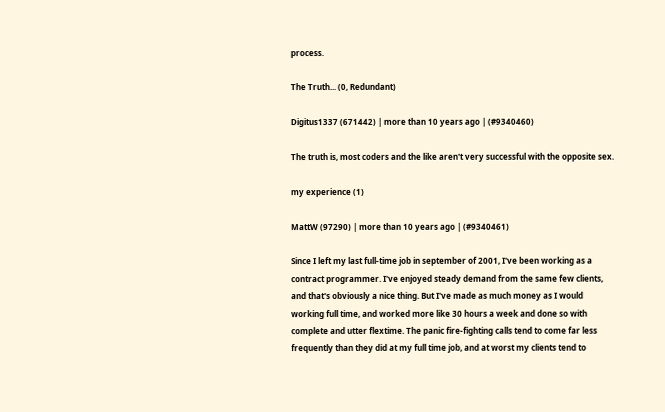process.

The Truth... (0, Redundant)

Digitus1337 (671442) | more than 10 years ago | (#9340460)

The truth is, most coders and the like aren't very successful with the opposite sex.

my experience (1)

MattW (97290) | more than 10 years ago | (#9340461)

Since I left my last full-time job in september of 2001, I've been working as a contract programmer. I've enjoyed steady demand from the same few clients, and that's obviously a nice thing. But I've made as much money as I would working full time, and worked more like 30 hours a week and done so with complete and utter flextime. The panic fire-fighting calls tend to come far less frequently than they did at my full time job, and at worst my clients tend to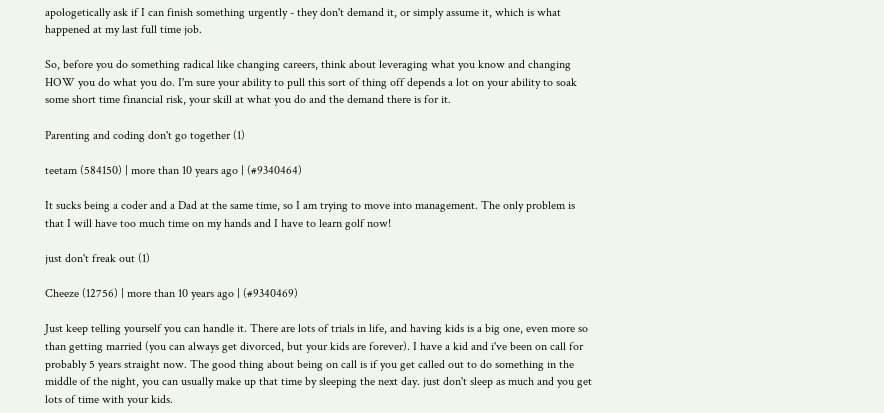apologetically ask if I can finish something urgently - they don't demand it, or simply assume it, which is what happened at my last full time job.

So, before you do something radical like changing careers, think about leveraging what you know and changing HOW you do what you do. I'm sure your ability to pull this sort of thing off depends a lot on your ability to soak some short time financial risk, your skill at what you do and the demand there is for it.

Parenting and coding don't go together (1)

teetam (584150) | more than 10 years ago | (#9340464)

It sucks being a coder and a Dad at the same time, so I am trying to move into management. The only problem is that I will have too much time on my hands and I have to learn golf now!

just don't freak out (1)

Cheeze (12756) | more than 10 years ago | (#9340469)

Just keep telling yourself you can handle it. There are lots of trials in life, and having kids is a big one, even more so than getting married (you can always get divorced, but your kids are forever). I have a kid and i've been on call for probably 5 years straight now. The good thing about being on call is if you get called out to do something in the middle of the night, you can usually make up that time by sleeping the next day. just don't sleep as much and you get lots of time with your kids.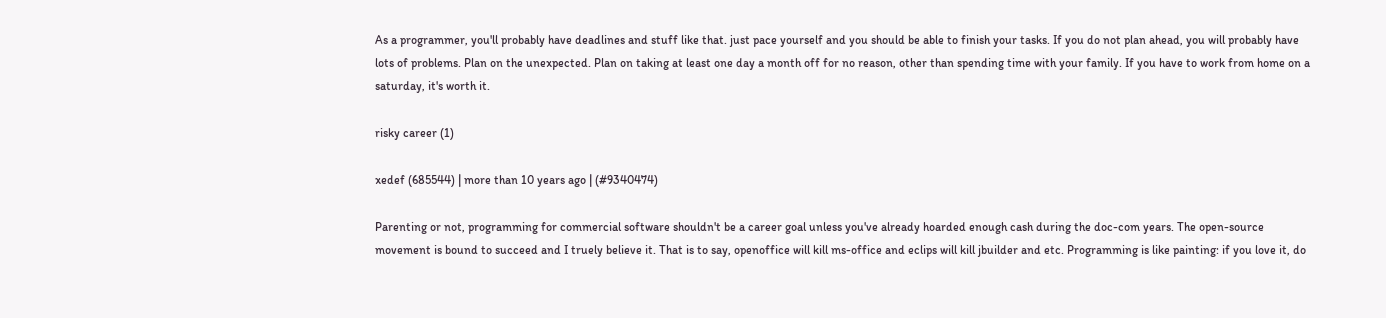As a programmer, you'll probably have deadlines and stuff like that. just pace yourself and you should be able to finish your tasks. If you do not plan ahead, you will probably have lots of problems. Plan on the unexpected. Plan on taking at least one day a month off for no reason, other than spending time with your family. If you have to work from home on a saturday, it's worth it.

risky career (1)

xedef (685544) | more than 10 years ago | (#9340474)

Parenting or not, programming for commercial software shouldn't be a career goal unless you've already hoarded enough cash during the doc-com years. The open-source movement is bound to succeed and I truely believe it. That is to say, openoffice will kill ms-office and eclips will kill jbuilder and etc. Programming is like painting: if you love it, do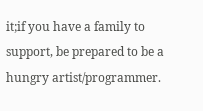it;if you have a family to support, be prepared to be a hungry artist/programmer.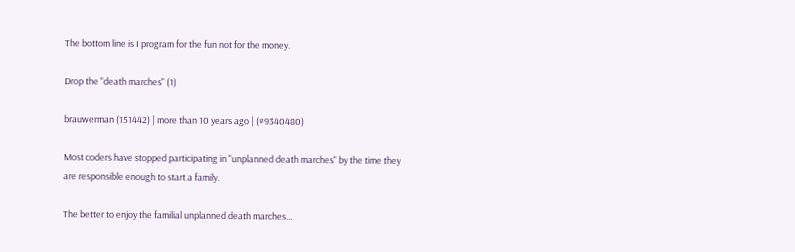The bottom line is I program for the fun not for the money.

Drop the "death marches" (1)

brauwerman (151442) | more than 10 years ago | (#9340480)

Most coders have stopped participating in "unplanned death marches" by the time they are responsible enough to start a family.

The better to enjoy the familial unplanned death marches...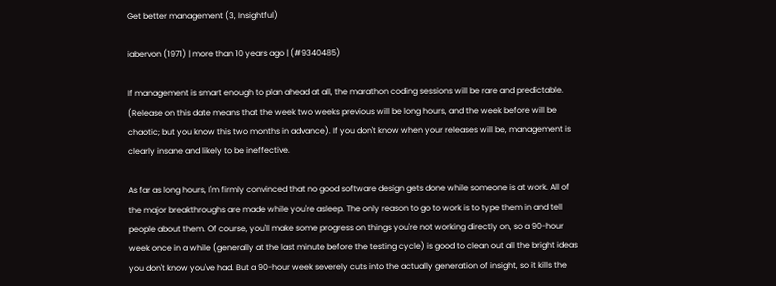Get better management (3, Insightful)

iabervon (1971) | more than 10 years ago | (#9340485)

If management is smart enough to plan ahead at all, the marathon coding sessions will be rare and predictable. (Release on this date means that the week two weeks previous will be long hours, and the week before will be chaotic; but you know this two months in advance). If you don't know when your releases will be, management is clearly insane and likely to be ineffective.

As far as long hours, I'm firmly convinced that no good software design gets done while someone is at work. All of the major breakthroughs are made while you're asleep. The only reason to go to work is to type them in and tell people about them. Of course, you'll make some progress on things you're not working directly on, so a 90-hour week once in a while (generally at the last minute before the testing cycle) is good to clean out all the bright ideas you don't know you've had. But a 90-hour week severely cuts into the actually generation of insight, so it kills the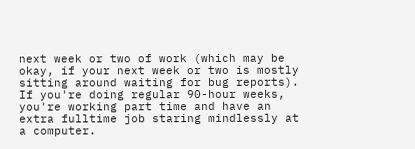next week or two of work (which may be okay, if your next week or two is mostly sitting around waiting for bug reports). If you're doing regular 90-hour weeks, you're working part time and have an extra fulltime job staring mindlessly at a computer.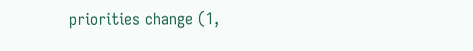priorities change (1,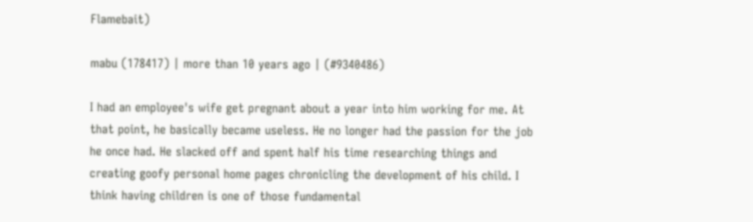Flamebait)

mabu (178417) | more than 10 years ago | (#9340486)

I had an employee's wife get pregnant about a year into him working for me. At that point, he basically became useless. He no longer had the passion for the job he once had. He slacked off and spent half his time researching things and creating goofy personal home pages chronicling the development of his child. I think having children is one of those fundamental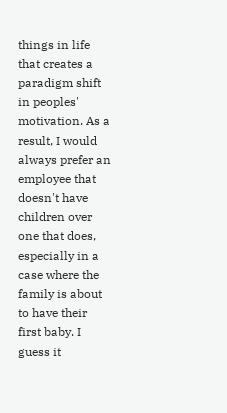things in life that creates a paradigm shift in peoples' motivation. As a result, I would always prefer an employee that doesn't have children over one that does, especially in a case where the family is about to have their first baby. I guess it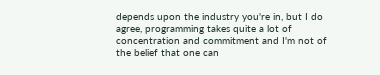depends upon the industry you're in, but I do agree, programming takes quite a lot of concentration and commitment and I'm not of the belief that one can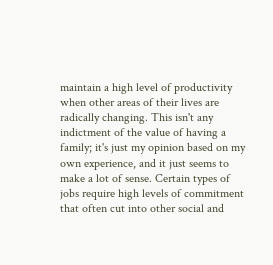maintain a high level of productivity when other areas of their lives are radically changing. This isn't any indictment of the value of having a family; it's just my opinion based on my own experience, and it just seems to make a lot of sense. Certain types of jobs require high levels of commitment that often cut into other social and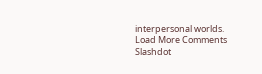interpersonal worlds.
Load More Comments
Slashdot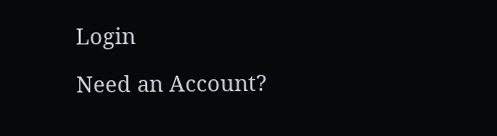Login

Need an Account?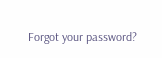Forgot your password?